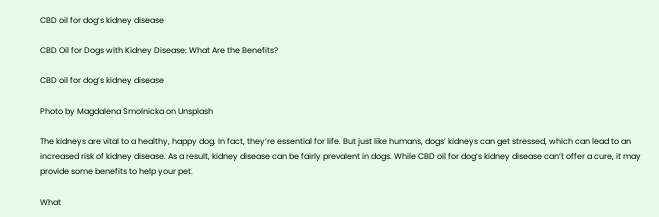CBD oil for dog’s kidney disease

CBD Oil for Dogs with Kidney Disease: What Are the Benefits?

CBD oil for dog’s kidney disease

Photo by Magdalena Smolnicka on Unsplash

The kidneys are vital to a healthy, happy dog. In fact, they’re essential for life. But just like humans, dogs’ kidneys can get stressed, which can lead to an increased risk of kidney disease. As a result, kidney disease can be fairly prevalent in dogs. While CBD oil for dog’s kidney disease can’t offer a cure, it may provide some benefits to help your pet.

What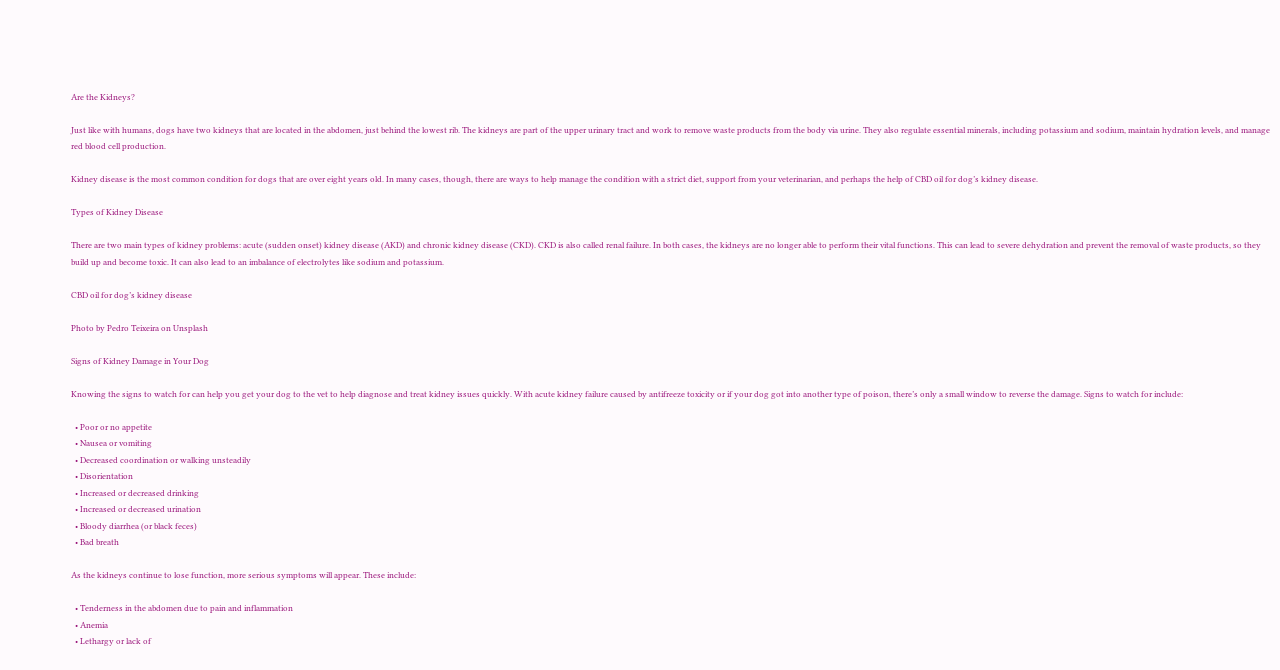Are the Kidneys?

Just like with humans, dogs have two kidneys that are located in the abdomen, just behind the lowest rib. The kidneys are part of the upper urinary tract and work to remove waste products from the body via urine. They also regulate essential minerals, including potassium and sodium, maintain hydration levels, and manage red blood cell production.

Kidney disease is the most common condition for dogs that are over eight years old. In many cases, though, there are ways to help manage the condition with a strict diet, support from your veterinarian, and perhaps the help of CBD oil for dog’s kidney disease.

Types of Kidney Disease

There are two main types of kidney problems: acute (sudden onset) kidney disease (AKD) and chronic kidney disease (CKD). CKD is also called renal failure. In both cases, the kidneys are no longer able to perform their vital functions. This can lead to severe dehydration and prevent the removal of waste products, so they build up and become toxic. It can also lead to an imbalance of electrolytes like sodium and potassium.

CBD oil for dog’s kidney disease

Photo by Pedro Teixeira on Unsplash

Signs of Kidney Damage in Your Dog

Knowing the signs to watch for can help you get your dog to the vet to help diagnose and treat kidney issues quickly. With acute kidney failure caused by antifreeze toxicity or if your dog got into another type of poison, there’s only a small window to reverse the damage. Signs to watch for include:

  • Poor or no appetite
  • Nausea or vomiting
  • Decreased coordination or walking unsteadily
  • Disorientation
  • Increased or decreased drinking
  • Increased or decreased urination
  • Bloody diarrhea (or black feces)
  • Bad breath

As the kidneys continue to lose function, more serious symptoms will appear. These include:

  • Tenderness in the abdomen due to pain and inflammation
  • Anemia
  • Lethargy or lack of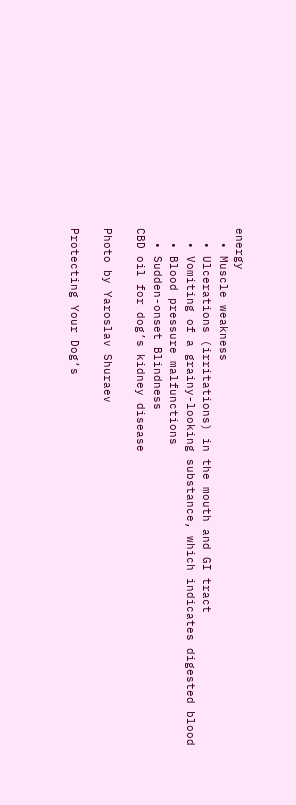energy
  • Muscle weakness
  • Ulcerations (irritations) in the mouth and GI tract
  • Vomiting of a grainy-looking substance, which indicates digested blood
  • Blood pressure malfunctions
  • Sudden-onset Blindness
CBD oil for dog’s kidney disease

Photo by Yaroslav Shuraev

Protecting Your Dog’s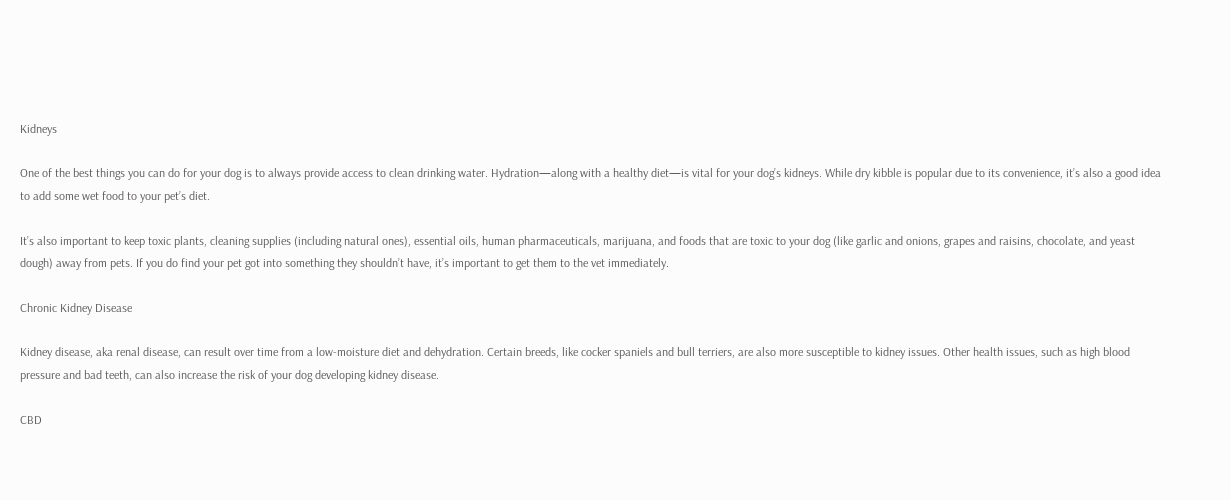Kidneys

One of the best things you can do for your dog is to always provide access to clean drinking water. Hydration—along with a healthy diet—is vital for your dog’s kidneys. While dry kibble is popular due to its convenience, it’s also a good idea to add some wet food to your pet’s diet.

It’s also important to keep toxic plants, cleaning supplies (including natural ones), essential oils, human pharmaceuticals, marijuana, and foods that are toxic to your dog (like garlic and onions, grapes and raisins, chocolate, and yeast dough) away from pets. If you do find your pet got into something they shouldn’t have, it’s important to get them to the vet immediately.

Chronic Kidney Disease

Kidney disease, aka renal disease, can result over time from a low-moisture diet and dehydration. Certain breeds, like cocker spaniels and bull terriers, are also more susceptible to kidney issues. Other health issues, such as high blood pressure and bad teeth, can also increase the risk of your dog developing kidney disease.

CBD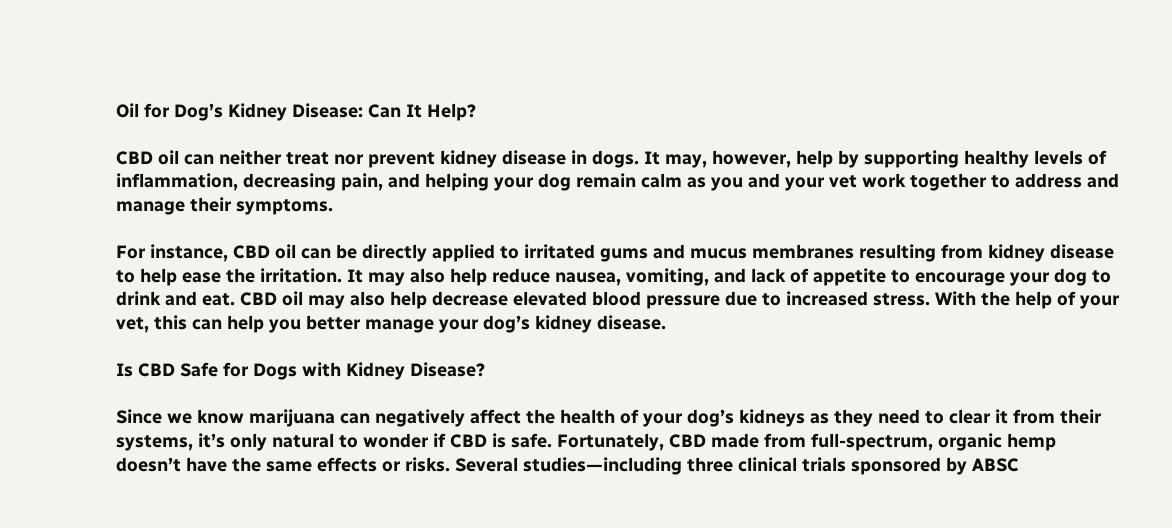Oil for Dog’s Kidney Disease: Can It Help?

CBD oil can neither treat nor prevent kidney disease in dogs. It may, however, help by supporting healthy levels of inflammation, decreasing pain, and helping your dog remain calm as you and your vet work together to address and manage their symptoms.

For instance, CBD oil can be directly applied to irritated gums and mucus membranes resulting from kidney disease to help ease the irritation. It may also help reduce nausea, vomiting, and lack of appetite to encourage your dog to drink and eat. CBD oil may also help decrease elevated blood pressure due to increased stress. With the help of your vet, this can help you better manage your dog’s kidney disease.

Is CBD Safe for Dogs with Kidney Disease?

Since we know marijuana can negatively affect the health of your dog’s kidneys as they need to clear it from their systems, it’s only natural to wonder if CBD is safe. Fortunately, CBD made from full-spectrum, organic hemp doesn’t have the same effects or risks. Several studies—including three clinical trials sponsored by ABSC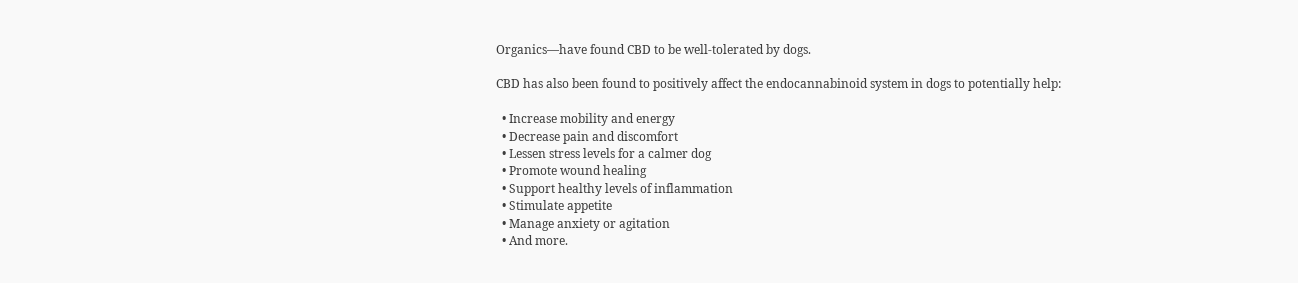Organics—have found CBD to be well-tolerated by dogs.

CBD has also been found to positively affect the endocannabinoid system in dogs to potentially help:

  • Increase mobility and energy
  • Decrease pain and discomfort
  • Lessen stress levels for a calmer dog
  • Promote wound healing
  • Support healthy levels of inflammation
  • Stimulate appetite
  • Manage anxiety or agitation
  • And more.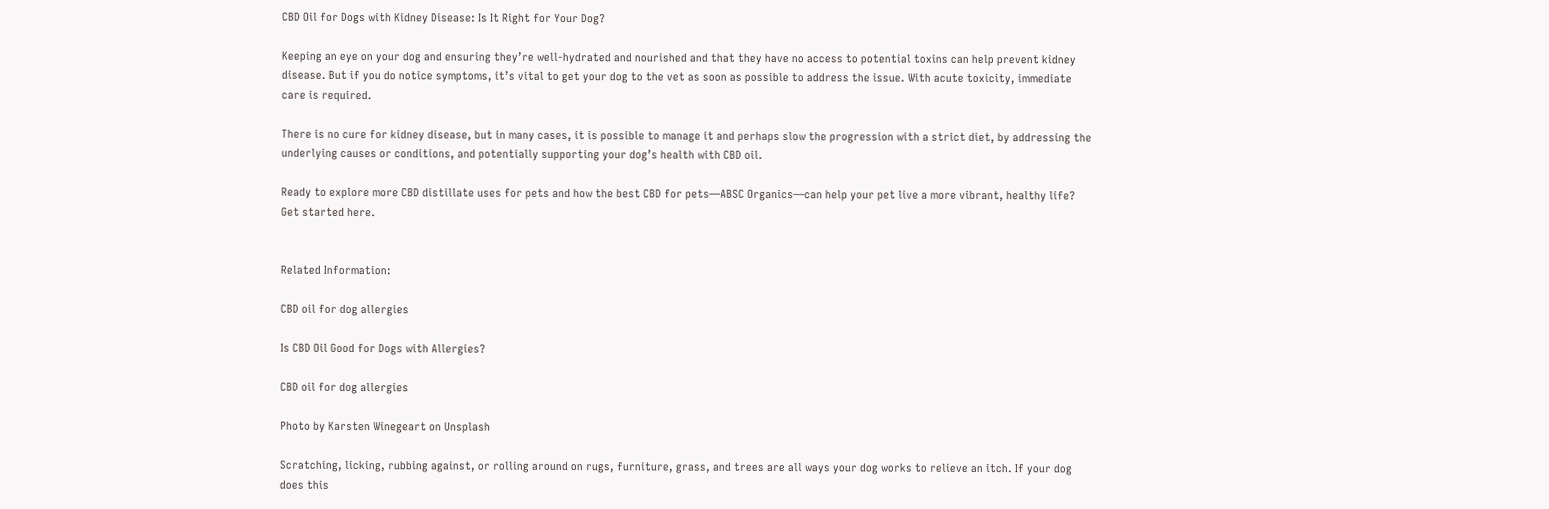CBD Oil for Dogs with Kidney Disease: Is It Right for Your Dog?

Keeping an eye on your dog and ensuring they’re well-hydrated and nourished and that they have no access to potential toxins can help prevent kidney disease. But if you do notice symptoms, it’s vital to get your dog to the vet as soon as possible to address the issue. With acute toxicity, immediate care is required.

There is no cure for kidney disease, but in many cases, it is possible to manage it and perhaps slow the progression with a strict diet, by addressing the underlying causes or conditions, and potentially supporting your dog’s health with CBD oil.

Ready to explore more CBD distillate uses for pets and how the best CBD for pets—ABSC Organics—can help your pet live a more vibrant, healthy life? Get started here.


Related Information:

CBD oil for dog allergies

Is CBD Oil Good for Dogs with Allergies?

CBD oil for dog allergies

Photo by Karsten Winegeart on Unsplash

Scratching, licking, rubbing against, or rolling around on rugs, furniture, grass, and trees are all ways your dog works to relieve an itch. If your dog does this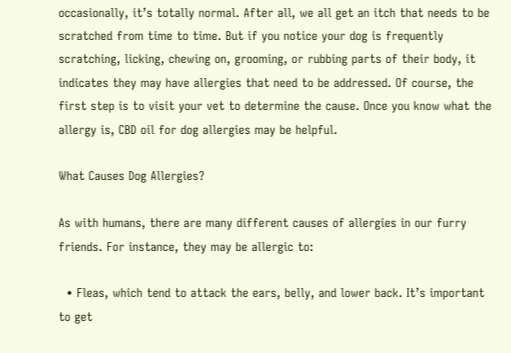occasionally, it’s totally normal. After all, we all get an itch that needs to be scratched from time to time. But if you notice your dog is frequently scratching, licking, chewing on, grooming, or rubbing parts of their body, it indicates they may have allergies that need to be addressed. Of course, the first step is to visit your vet to determine the cause. Once you know what the allergy is, CBD oil for dog allergies may be helpful.

What Causes Dog Allergies?

As with humans, there are many different causes of allergies in our furry friends. For instance, they may be allergic to:

  • Fleas, which tend to attack the ears, belly, and lower back. It’s important to get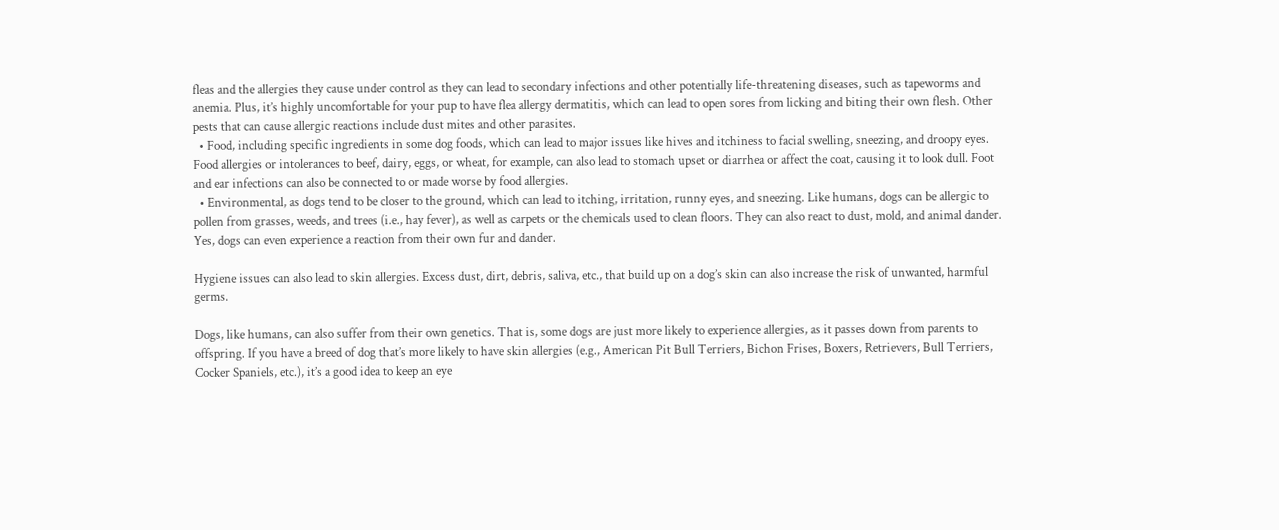fleas and the allergies they cause under control as they can lead to secondary infections and other potentially life-threatening diseases, such as tapeworms and anemia. Plus, it’s highly uncomfortable for your pup to have flea allergy dermatitis, which can lead to open sores from licking and biting their own flesh. Other pests that can cause allergic reactions include dust mites and other parasites.
  • Food, including specific ingredients in some dog foods, which can lead to major issues like hives and itchiness to facial swelling, sneezing, and droopy eyes. Food allergies or intolerances to beef, dairy, eggs, or wheat, for example, can also lead to stomach upset or diarrhea or affect the coat, causing it to look dull. Foot and ear infections can also be connected to or made worse by food allergies.
  • Environmental, as dogs tend to be closer to the ground, which can lead to itching, irritation, runny eyes, and sneezing. Like humans, dogs can be allergic to pollen from grasses, weeds, and trees (i.e., hay fever), as well as carpets or the chemicals used to clean floors. They can also react to dust, mold, and animal dander. Yes, dogs can even experience a reaction from their own fur and dander.

Hygiene issues can also lead to skin allergies. Excess dust, dirt, debris, saliva, etc., that build up on a dog’s skin can also increase the risk of unwanted, harmful germs.

Dogs, like humans, can also suffer from their own genetics. That is, some dogs are just more likely to experience allergies, as it passes down from parents to offspring. If you have a breed of dog that’s more likely to have skin allergies (e.g., American Pit Bull Terriers, Bichon Frises, Boxers, Retrievers, Bull Terriers, Cocker Spaniels, etc.), it’s a good idea to keep an eye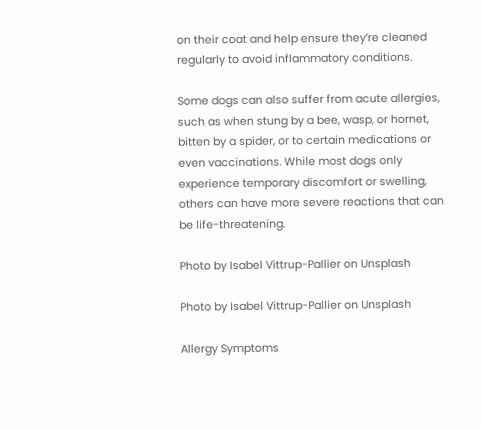on their coat and help ensure they’re cleaned regularly to avoid inflammatory conditions.

Some dogs can also suffer from acute allergies, such as when stung by a bee, wasp, or hornet, bitten by a spider, or to certain medications or even vaccinations. While most dogs only experience temporary discomfort or swelling, others can have more severe reactions that can be life-threatening.

Photo by Isabel Vittrup-Pallier on Unsplash

Photo by Isabel Vittrup-Pallier on Unsplash

Allergy Symptoms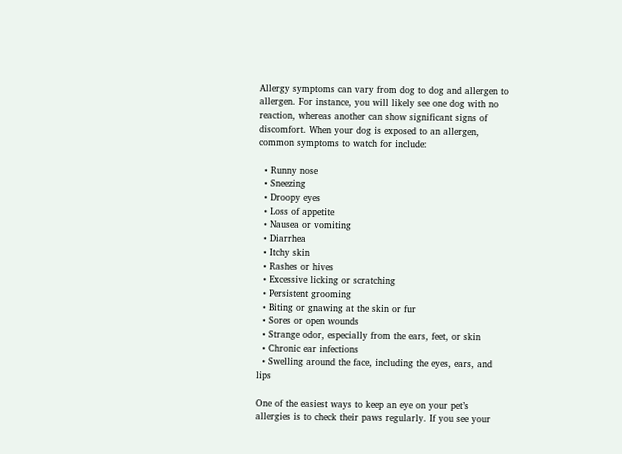Allergy symptoms can vary from dog to dog and allergen to allergen. For instance, you will likely see one dog with no reaction, whereas another can show significant signs of discomfort. When your dog is exposed to an allergen, common symptoms to watch for include:

  • Runny nose
  • Sneezing
  • Droopy eyes
  • Loss of appetite
  • Nausea or vomiting
  • Diarrhea
  • Itchy skin
  • Rashes or hives
  • Excessive licking or scratching
  • Persistent grooming
  • Biting or gnawing at the skin or fur
  • Sores or open wounds
  • Strange odor, especially from the ears, feet, or skin
  • Chronic ear infections
  • Swelling around the face, including the eyes, ears, and lips

One of the easiest ways to keep an eye on your pet’s allergies is to check their paws regularly. If you see your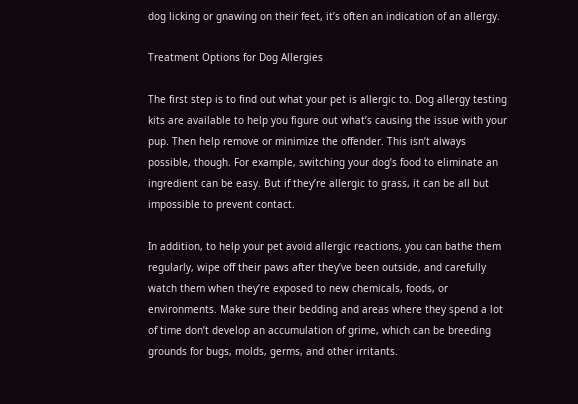dog licking or gnawing on their feet, it’s often an indication of an allergy.

Treatment Options for Dog Allergies

The first step is to find out what your pet is allergic to. Dog allergy testing kits are available to help you figure out what’s causing the issue with your pup. Then help remove or minimize the offender. This isn’t always possible, though. For example, switching your dog’s food to eliminate an ingredient can be easy. But if they’re allergic to grass, it can be all but impossible to prevent contact.

In addition, to help your pet avoid allergic reactions, you can bathe them regularly, wipe off their paws after they’ve been outside, and carefully watch them when they’re exposed to new chemicals, foods, or environments. Make sure their bedding and areas where they spend a lot of time don’t develop an accumulation of grime, which can be breeding grounds for bugs, molds, germs, and other irritants.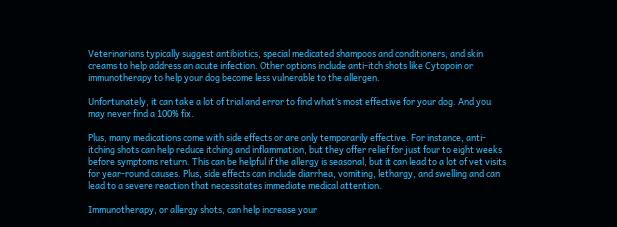Veterinarians typically suggest antibiotics, special medicated shampoos and conditioners, and skin creams to help address an acute infection. Other options include anti-itch shots like Cytopoin or immunotherapy to help your dog become less vulnerable to the allergen.

Unfortunately, it can take a lot of trial and error to find what’s most effective for your dog. And you may never find a 100% fix.

Plus, many medications come with side effects or are only temporarily effective. For instance, anti-itching shots can help reduce itching and inflammation, but they offer relief for just four to eight weeks before symptoms return. This can be helpful if the allergy is seasonal, but it can lead to a lot of vet visits for year-round causes. Plus, side effects can include diarrhea, vomiting, lethargy, and swelling and can lead to a severe reaction that necessitates immediate medical attention.

Immunotherapy, or allergy shots, can help increase your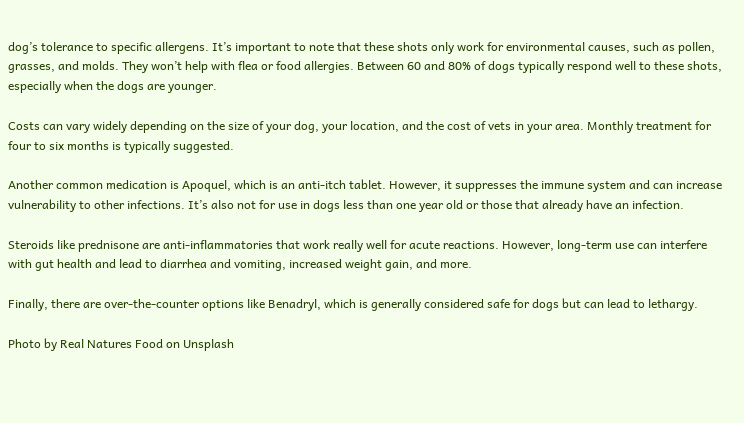dog’s tolerance to specific allergens. It’s important to note that these shots only work for environmental causes, such as pollen, grasses, and molds. They won’t help with flea or food allergies. Between 60 and 80% of dogs typically respond well to these shots, especially when the dogs are younger.

Costs can vary widely depending on the size of your dog, your location, and the cost of vets in your area. Monthly treatment for four to six months is typically suggested.

Another common medication is Apoquel, which is an anti-itch tablet. However, it suppresses the immune system and can increase vulnerability to other infections. It’s also not for use in dogs less than one year old or those that already have an infection.

Steroids like prednisone are anti-inflammatories that work really well for acute reactions. However, long-term use can interfere with gut health and lead to diarrhea and vomiting, increased weight gain, and more.

Finally, there are over-the-counter options like Benadryl, which is generally considered safe for dogs but can lead to lethargy.

Photo by Real Natures Food on Unsplash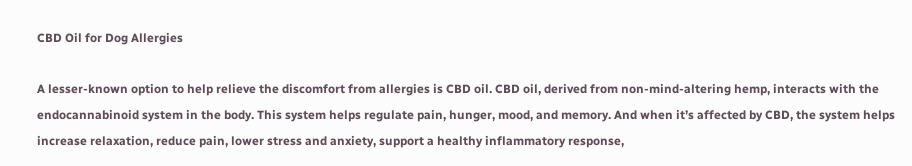CBD Oil for Dog Allergies

A lesser-known option to help relieve the discomfort from allergies is CBD oil. CBD oil, derived from non-mind-altering hemp, interacts with the endocannabinoid system in the body. This system helps regulate pain, hunger, mood, and memory. And when it’s affected by CBD, the system helps increase relaxation, reduce pain, lower stress and anxiety, support a healthy inflammatory response,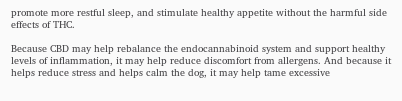promote more restful sleep, and stimulate healthy appetite without the harmful side effects of THC.

Because CBD may help rebalance the endocannabinoid system and support healthy levels of inflammation, it may help reduce discomfort from allergens. And because it helps reduce stress and helps calm the dog, it may help tame excessive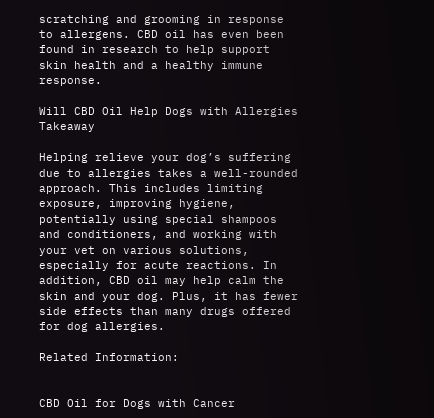scratching and grooming in response to allergens. CBD oil has even been found in research to help support skin health and a healthy immune response.

Will CBD Oil Help Dogs with Allergies Takeaway

Helping relieve your dog’s suffering due to allergies takes a well-rounded approach. This includes limiting exposure, improving hygiene, potentially using special shampoos and conditioners, and working with your vet on various solutions, especially for acute reactions. In addition, CBD oil may help calm the skin and your dog. Plus, it has fewer side effects than many drugs offered for dog allergies.

Related Information:


CBD Oil for Dogs with Cancer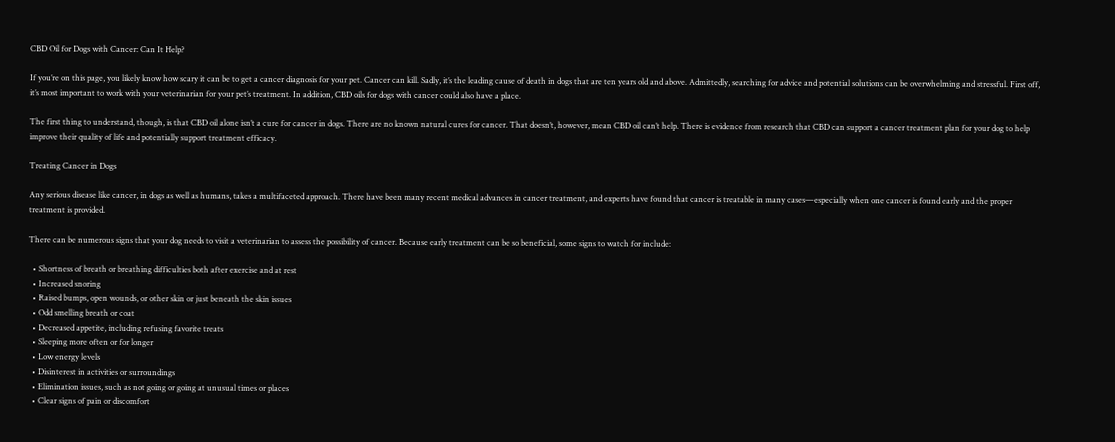CBD Oil for Dogs with Cancer: Can It Help?

If you’re on this page, you likely know how scary it can be to get a cancer diagnosis for your pet. Cancer can kill. Sadly, it’s the leading cause of death in dogs that are ten years old and above. Admittedly, searching for advice and potential solutions can be overwhelming and stressful. First off, it’s most important to work with your veterinarian for your pet’s treatment. In addition, CBD oils for dogs with cancer could also have a place.

The first thing to understand, though, is that CBD oil alone isn’t a cure for cancer in dogs. There are no known natural cures for cancer. That doesn’t, however, mean CBD oil can’t help. There is evidence from research that CBD can support a cancer treatment plan for your dog to help improve their quality of life and potentially support treatment efficacy.

Treating Cancer in Dogs

Any serious disease like cancer, in dogs as well as humans, takes a multifaceted approach. There have been many recent medical advances in cancer treatment, and experts have found that cancer is treatable in many cases—especially when one cancer is found early and the proper treatment is provided.

There can be numerous signs that your dog needs to visit a veterinarian to assess the possibility of cancer. Because early treatment can be so beneficial, some signs to watch for include:

  • Shortness of breath or breathing difficulties both after exercise and at rest
  • Increased snoring
  • Raised bumps, open wounds, or other skin or just beneath the skin issues
  • Odd smelling breath or coat
  • Decreased appetite, including refusing favorite treats
  • Sleeping more often or for longer
  • Low energy levels
  • Disinterest in activities or surroundings
  • Elimination issues, such as not going or going at unusual times or places
  • Clear signs of pain or discomfort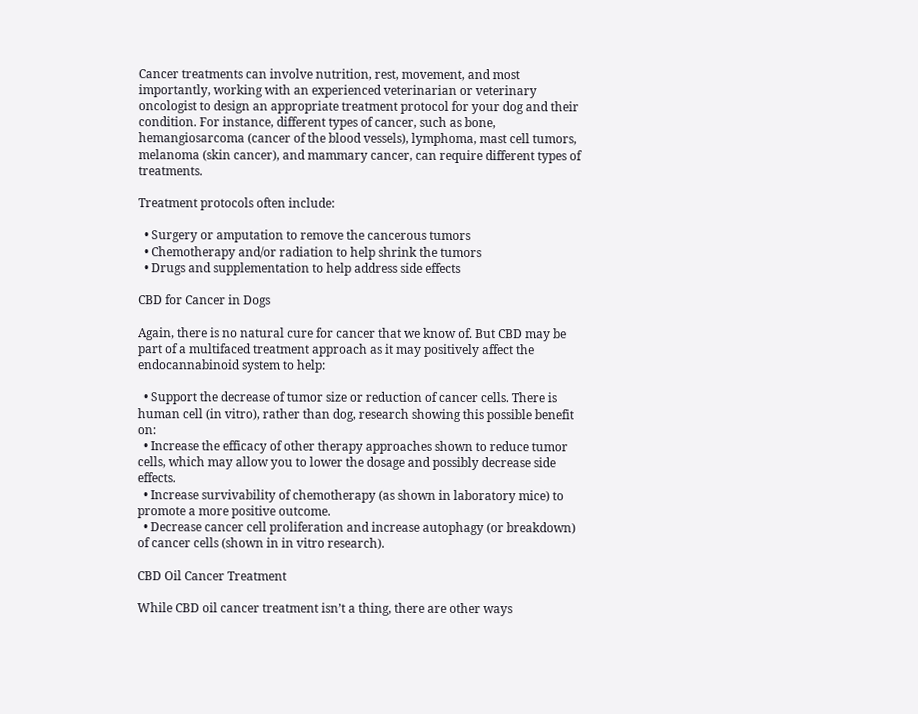Cancer treatments can involve nutrition, rest, movement, and most importantly, working with an experienced veterinarian or veterinary oncologist to design an appropriate treatment protocol for your dog and their condition. For instance, different types of cancer, such as bone, hemangiosarcoma (cancer of the blood vessels), lymphoma, mast cell tumors, melanoma (skin cancer), and mammary cancer, can require different types of treatments.

Treatment protocols often include:

  • Surgery or amputation to remove the cancerous tumors
  • Chemotherapy and/or radiation to help shrink the tumors
  • Drugs and supplementation to help address side effects

CBD for Cancer in Dogs

Again, there is no natural cure for cancer that we know of. But CBD may be part of a multifaced treatment approach as it may positively affect the endocannabinoid system to help:

  • Support the decrease of tumor size or reduction of cancer cells. There is human cell (in vitro), rather than dog, research showing this possible benefit on:
  • Increase the efficacy of other therapy approaches shown to reduce tumor cells, which may allow you to lower the dosage and possibly decrease side effects.
  • Increase survivability of chemotherapy (as shown in laboratory mice) to promote a more positive outcome.
  • Decrease cancer cell proliferation and increase autophagy (or breakdown) of cancer cells (shown in in vitro research).

CBD Oil Cancer Treatment

While CBD oil cancer treatment isn’t a thing, there are other ways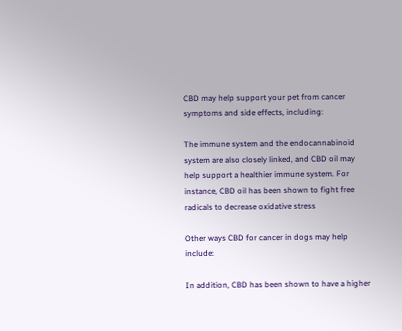CBD may help support your pet from cancer symptoms and side effects, including:

The immune system and the endocannabinoid system are also closely linked, and CBD oil may help support a healthier immune system. For instance, CBD oil has been shown to fight free radicals to decrease oxidative stress

Other ways CBD for cancer in dogs may help include:

In addition, CBD has been shown to have a higher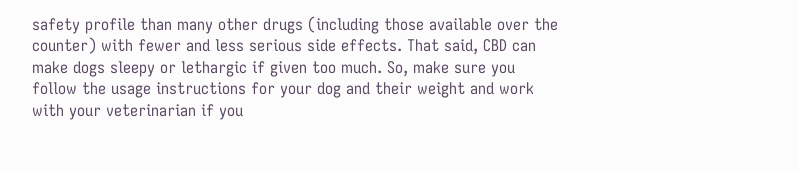safety profile than many other drugs (including those available over the counter) with fewer and less serious side effects. That said, CBD can make dogs sleepy or lethargic if given too much. So, make sure you follow the usage instructions for your dog and their weight and work with your veterinarian if you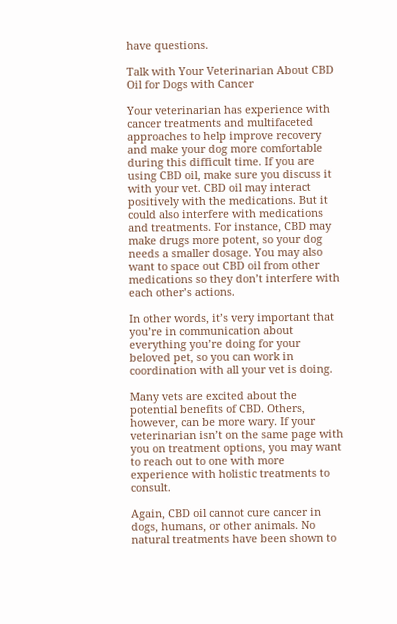have questions.

Talk with Your Veterinarian About CBD Oil for Dogs with Cancer

Your veterinarian has experience with cancer treatments and multifaceted approaches to help improve recovery and make your dog more comfortable during this difficult time. If you are using CBD oil, make sure you discuss it with your vet. CBD oil may interact positively with the medications. But it could also interfere with medications and treatments. For instance, CBD may make drugs more potent, so your dog needs a smaller dosage. You may also want to space out CBD oil from other medications so they don’t interfere with each other’s actions.

In other words, it’s very important that you’re in communication about everything you’re doing for your beloved pet, so you can work in coordination with all your vet is doing.

Many vets are excited about the potential benefits of CBD. Others, however, can be more wary. If your veterinarian isn’t on the same page with you on treatment options, you may want to reach out to one with more experience with holistic treatments to consult.

Again, CBD oil cannot cure cancer in dogs, humans, or other animals. No natural treatments have been shown to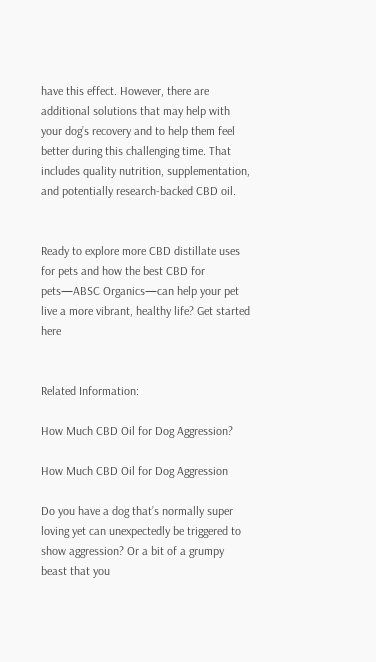have this effect. However, there are additional solutions that may help with your dog’s recovery and to help them feel better during this challenging time. That includes quality nutrition, supplementation, and potentially research-backed CBD oil.


Ready to explore more CBD distillate uses for pets and how the best CBD for pets—ABSC Organics—can help your pet live a more vibrant, healthy life? Get started here


Related Information:

How Much CBD Oil for Dog Aggression?

How Much CBD Oil for Dog Aggression

Do you have a dog that’s normally super loving yet can unexpectedly be triggered to show aggression? Or a bit of a grumpy beast that you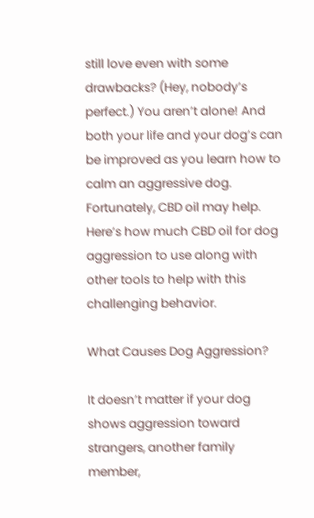still love even with some drawbacks? (Hey, nobody’s perfect.) You aren’t alone! And both your life and your dog’s can be improved as you learn how to calm an aggressive dog. Fortunately, CBD oil may help. Here’s how much CBD oil for dog aggression to use along with other tools to help with this challenging behavior.

What Causes Dog Aggression?

It doesn’t matter if your dog shows aggression toward strangers, another family member,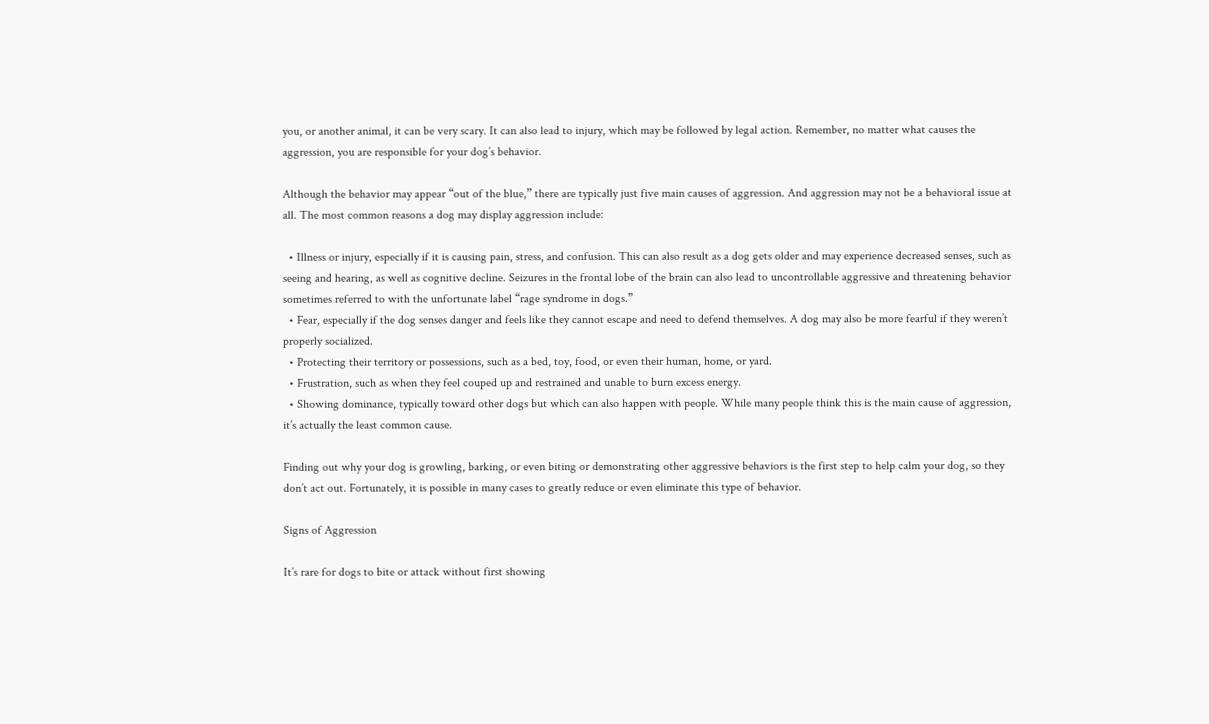you, or another animal, it can be very scary. It can also lead to injury, which may be followed by legal action. Remember, no matter what causes the aggression, you are responsible for your dog’s behavior.

Although the behavior may appear “out of the blue,” there are typically just five main causes of aggression. And aggression may not be a behavioral issue at all. The most common reasons a dog may display aggression include:

  • Illness or injury, especially if it is causing pain, stress, and confusion. This can also result as a dog gets older and may experience decreased senses, such as seeing and hearing, as well as cognitive decline. Seizures in the frontal lobe of the brain can also lead to uncontrollable aggressive and threatening behavior sometimes referred to with the unfortunate label “rage syndrome in dogs.”
  • Fear, especially if the dog senses danger and feels like they cannot escape and need to defend themselves. A dog may also be more fearful if they weren’t properly socialized.
  • Protecting their territory or possessions, such as a bed, toy, food, or even their human, home, or yard.
  • Frustration, such as when they feel couped up and restrained and unable to burn excess energy.
  • Showing dominance, typically toward other dogs but which can also happen with people. While many people think this is the main cause of aggression, it’s actually the least common cause.

Finding out why your dog is growling, barking, or even biting or demonstrating other aggressive behaviors is the first step to help calm your dog, so they don’t act out. Fortunately, it is possible in many cases to greatly reduce or even eliminate this type of behavior.

Signs of Aggression

It’s rare for dogs to bite or attack without first showing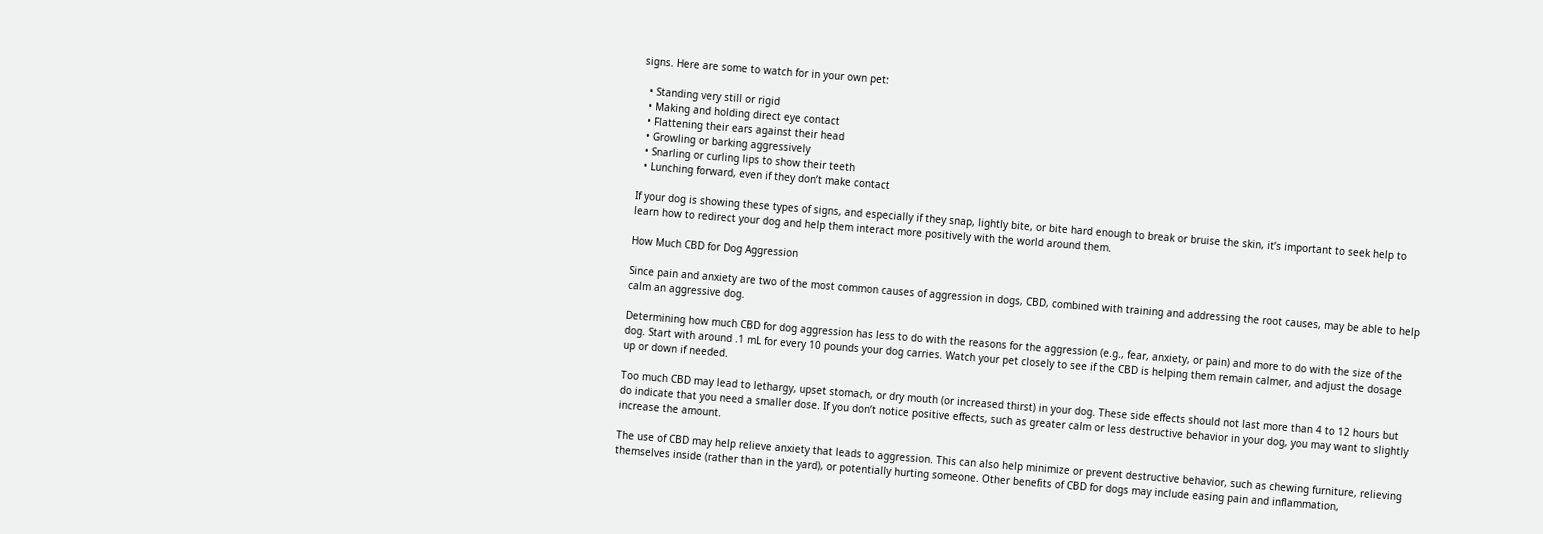signs. Here are some to watch for in your own pet:

  • Standing very still or rigid
  • Making and holding direct eye contact
  • Flattening their ears against their head
  • Growling or barking aggressively
  • Snarling or curling lips to show their teeth
  • Lunching forward, even if they don’t make contact

If your dog is showing these types of signs, and especially if they snap, lightly bite, or bite hard enough to break or bruise the skin, it’s important to seek help to learn how to redirect your dog and help them interact more positively with the world around them.

How Much CBD for Dog Aggression

Since pain and anxiety are two of the most common causes of aggression in dogs, CBD, combined with training and addressing the root causes, may be able to help calm an aggressive dog.

Determining how much CBD for dog aggression has less to do with the reasons for the aggression (e.g., fear, anxiety, or pain) and more to do with the size of the dog. Start with around .1 mL for every 10 pounds your dog carries. Watch your pet closely to see if the CBD is helping them remain calmer, and adjust the dosage up or down if needed.

Too much CBD may lead to lethargy, upset stomach, or dry mouth (or increased thirst) in your dog. These side effects should not last more than 4 to 12 hours but do indicate that you need a smaller dose. If you don’t notice positive effects, such as greater calm or less destructive behavior in your dog, you may want to slightly increase the amount.

The use of CBD may help relieve anxiety that leads to aggression. This can also help minimize or prevent destructive behavior, such as chewing furniture, relieving themselves inside (rather than in the yard), or potentially hurting someone. Other benefits of CBD for dogs may include easing pain and inflammation,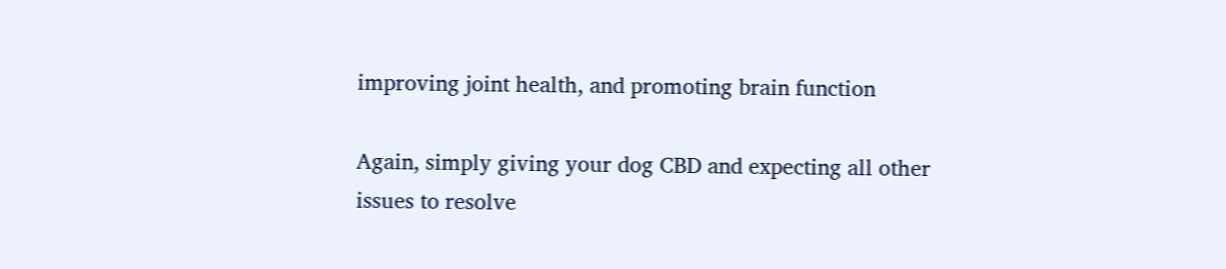improving joint health, and promoting brain function

Again, simply giving your dog CBD and expecting all other issues to resolve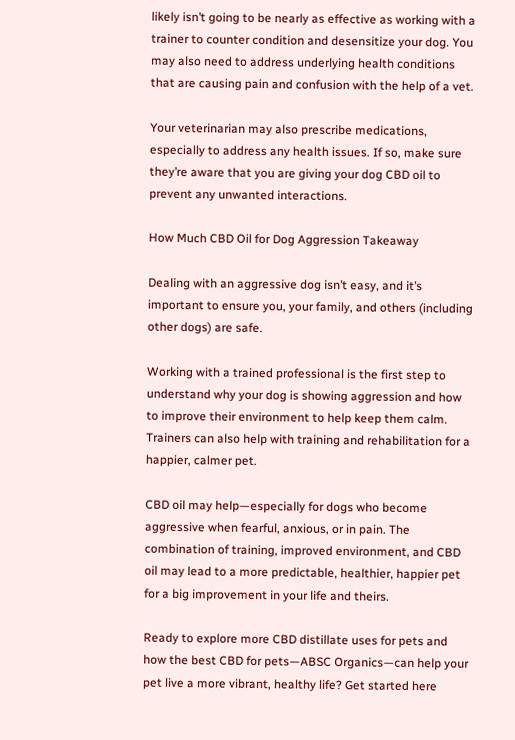likely isn’t going to be nearly as effective as working with a trainer to counter condition and desensitize your dog. You may also need to address underlying health conditions that are causing pain and confusion with the help of a vet.

Your veterinarian may also prescribe medications, especially to address any health issues. If so, make sure they’re aware that you are giving your dog CBD oil to prevent any unwanted interactions.

How Much CBD Oil for Dog Aggression Takeaway

Dealing with an aggressive dog isn’t easy, and it’s important to ensure you, your family, and others (including other dogs) are safe.

Working with a trained professional is the first step to understand why your dog is showing aggression and how to improve their environment to help keep them calm. Trainers can also help with training and rehabilitation for a happier, calmer pet.

CBD oil may help—especially for dogs who become aggressive when fearful, anxious, or in pain. The combination of training, improved environment, and CBD oil may lead to a more predictable, healthier, happier pet for a big improvement in your life and theirs.

Ready to explore more CBD distillate uses for pets and how the best CBD for pets—ABSC Organics—can help your pet live a more vibrant, healthy life? Get started here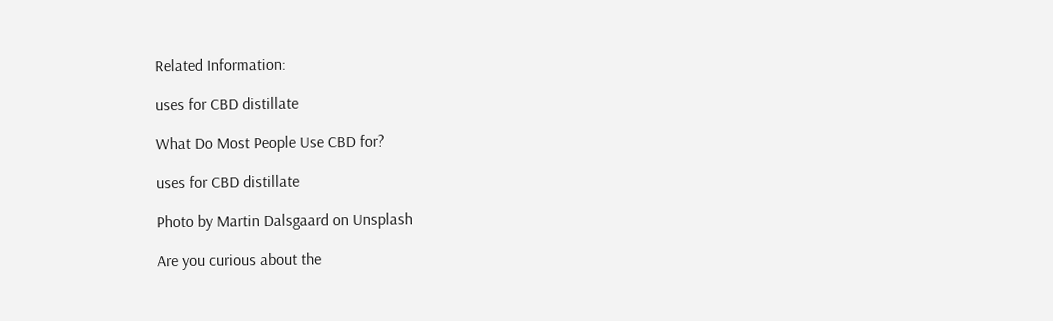Related Information:

uses for CBD distillate

What Do Most People Use CBD for?

uses for CBD distillate

Photo by Martin Dalsgaard on Unsplash

Are you curious about the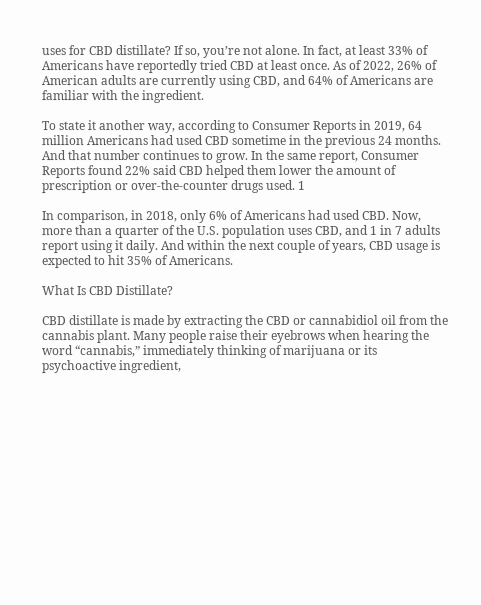uses for CBD distillate? If so, you’re not alone. In fact, at least 33% of Americans have reportedly tried CBD at least once. As of 2022, 26% of American adults are currently using CBD, and 64% of Americans are familiar with the ingredient.

To state it another way, according to Consumer Reports in 2019, 64 million Americans had used CBD sometime in the previous 24 months. And that number continues to grow. In the same report, Consumer Reports found 22% said CBD helped them lower the amount of prescription or over-the-counter drugs used. 1

In comparison, in 2018, only 6% of Americans had used CBD. Now, more than a quarter of the U.S. population uses CBD, and 1 in 7 adults report using it daily. And within the next couple of years, CBD usage is expected to hit 35% of Americans.

What Is CBD Distillate?

CBD distillate is made by extracting the CBD or cannabidiol oil from the cannabis plant. Many people raise their eyebrows when hearing the word “cannabis,” immediately thinking of marijuana or its psychoactive ingredient,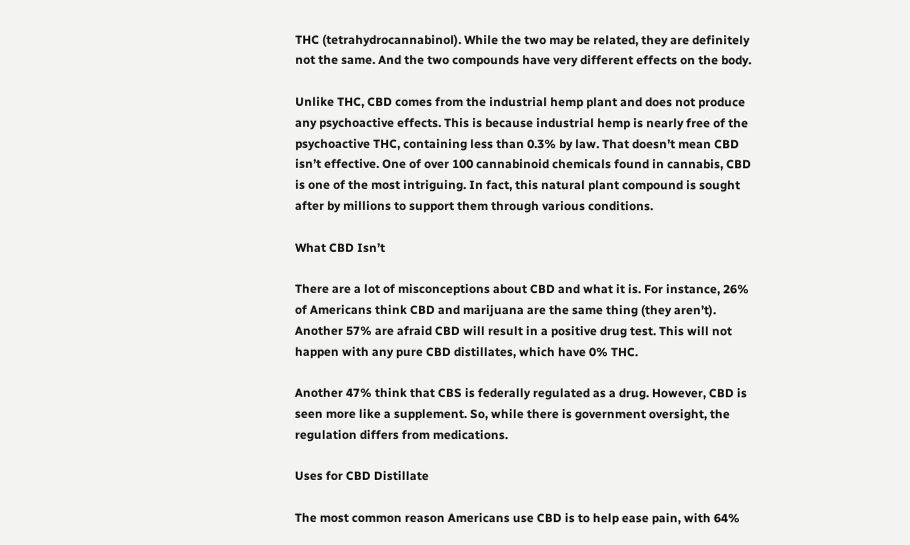THC (tetrahydrocannabinol). While the two may be related, they are definitely not the same. And the two compounds have very different effects on the body.

Unlike THC, CBD comes from the industrial hemp plant and does not produce any psychoactive effects. This is because industrial hemp is nearly free of the psychoactive THC, containing less than 0.3% by law. That doesn’t mean CBD isn’t effective. One of over 100 cannabinoid chemicals found in cannabis, CBD is one of the most intriguing. In fact, this natural plant compound is sought after by millions to support them through various conditions.

What CBD Isn’t

There are a lot of misconceptions about CBD and what it is. For instance, 26% of Americans think CBD and marijuana are the same thing (they aren’t). Another 57% are afraid CBD will result in a positive drug test. This will not happen with any pure CBD distillates, which have 0% THC.

Another 47% think that CBS is federally regulated as a drug. However, CBD is seen more like a supplement. So, while there is government oversight, the regulation differs from medications.

Uses for CBD Distillate

The most common reason Americans use CBD is to help ease pain, with 64%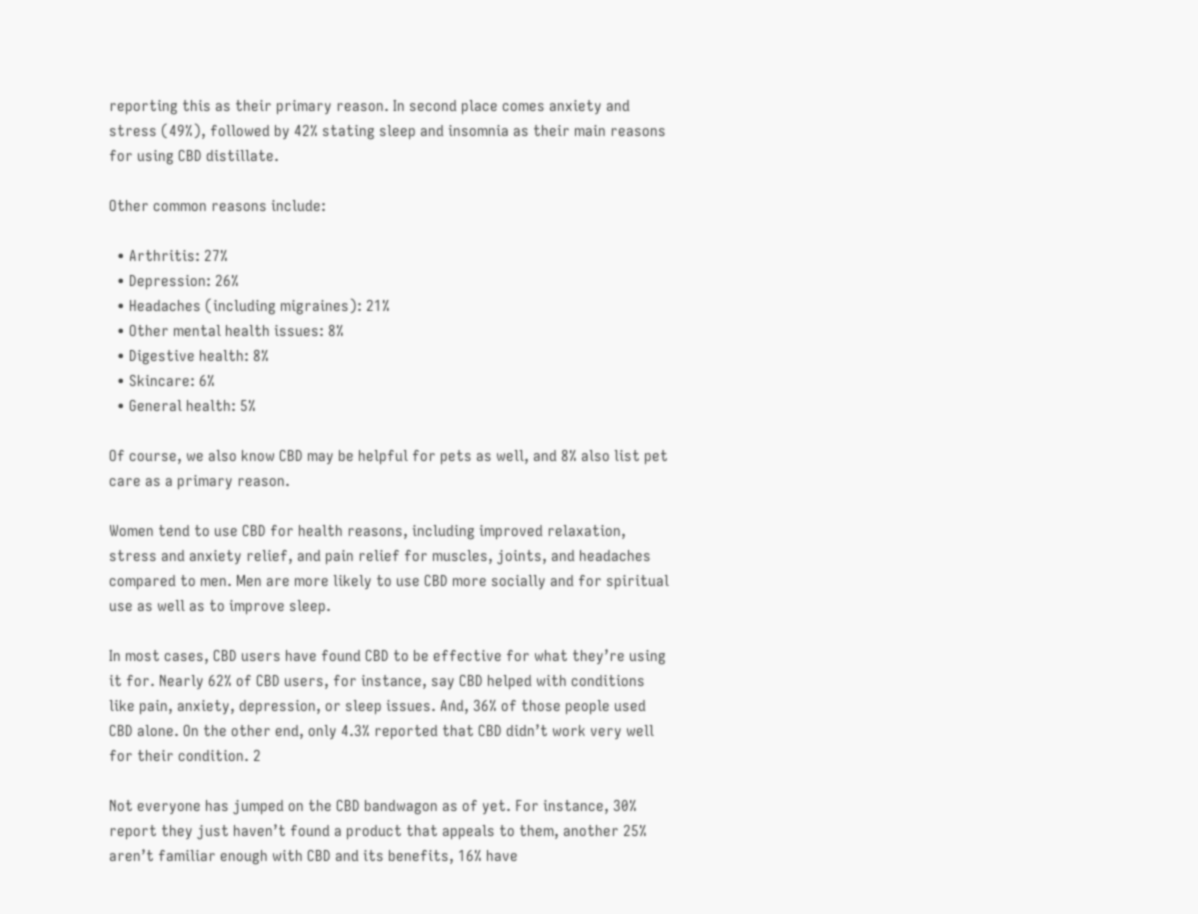reporting this as their primary reason. In second place comes anxiety and stress (49%), followed by 42% stating sleep and insomnia as their main reasons for using CBD distillate.

Other common reasons include:

  • Arthritis: 27%
  • Depression: 26%
  • Headaches (including migraines): 21%
  • Other mental health issues: 8%
  • Digestive health: 8%
  • Skincare: 6%
  • General health: 5%

Of course, we also know CBD may be helpful for pets as well, and 8% also list pet care as a primary reason.

Women tend to use CBD for health reasons, including improved relaxation, stress and anxiety relief, and pain relief for muscles, joints, and headaches compared to men. Men are more likely to use CBD more socially and for spiritual use as well as to improve sleep.

In most cases, CBD users have found CBD to be effective for what they’re using it for. Nearly 62% of CBD users, for instance, say CBD helped with conditions like pain, anxiety, depression, or sleep issues. And, 36% of those people used CBD alone. On the other end, only 4.3% reported that CBD didn’t work very well for their condition. 2

Not everyone has jumped on the CBD bandwagon as of yet. For instance, 30% report they just haven’t found a product that appeals to them, another 25% aren’t familiar enough with CBD and its benefits, 16% have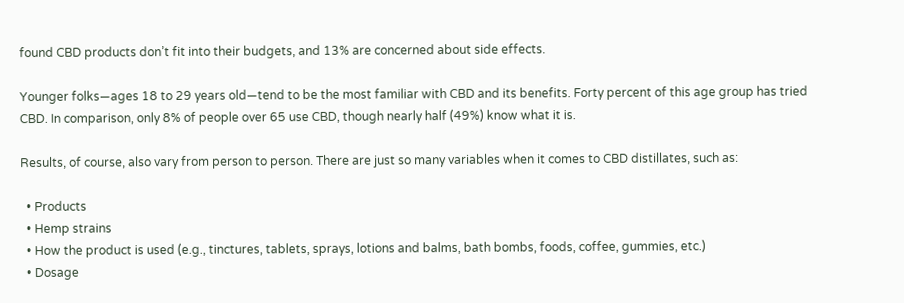found CBD products don’t fit into their budgets, and 13% are concerned about side effects.

Younger folks—ages 18 to 29 years old—tend to be the most familiar with CBD and its benefits. Forty percent of this age group has tried CBD. In comparison, only 8% of people over 65 use CBD, though nearly half (49%) know what it is.

Results, of course, also vary from person to person. There are just so many variables when it comes to CBD distillates, such as:

  • Products
  • Hemp strains
  • How the product is used (e.g., tinctures, tablets, sprays, lotions and balms, bath bombs, foods, coffee, gummies, etc.)
  • Dosage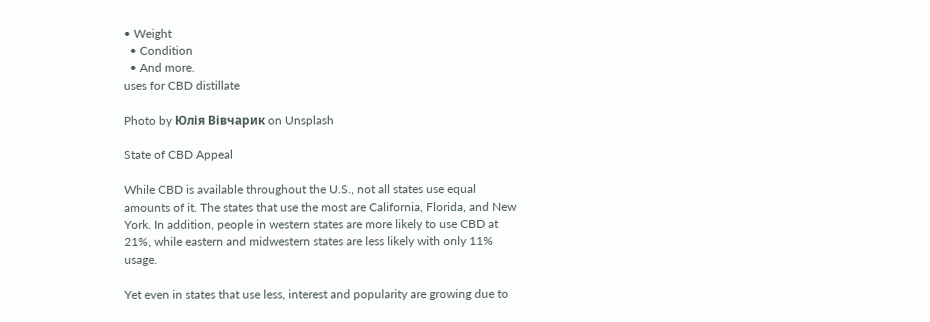• Weight
  • Condition
  • And more.
uses for CBD distillate

Photo by Юлія Вівчарик on Unsplash

State of CBD Appeal

While CBD is available throughout the U.S., not all states use equal amounts of it. The states that use the most are California, Florida, and New York. In addition, people in western states are more likely to use CBD at 21%, while eastern and midwestern states are less likely with only 11% usage.

Yet even in states that use less, interest and popularity are growing due to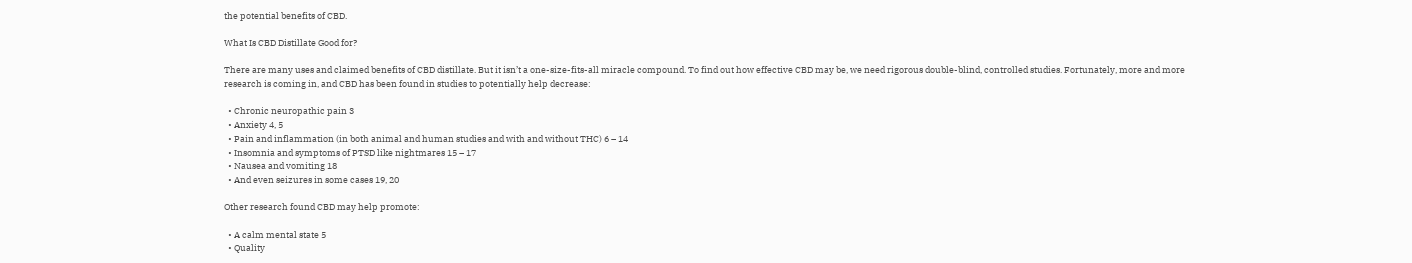the potential benefits of CBD.

What Is CBD Distillate Good for?

There are many uses and claimed benefits of CBD distillate. But it isn’t a one-size-fits-all miracle compound. To find out how effective CBD may be, we need rigorous double-blind, controlled studies. Fortunately, more and more research is coming in, and CBD has been found in studies to potentially help decrease:

  • Chronic neuropathic pain 3
  • Anxiety 4, 5
  • Pain and inflammation (in both animal and human studies and with and without THC) 6 – 14
  • Insomnia and symptoms of PTSD like nightmares 15 – 17
  • Nausea and vomiting 18
  • And even seizures in some cases 19, 20

Other research found CBD may help promote:

  • A calm mental state 5
  • Quality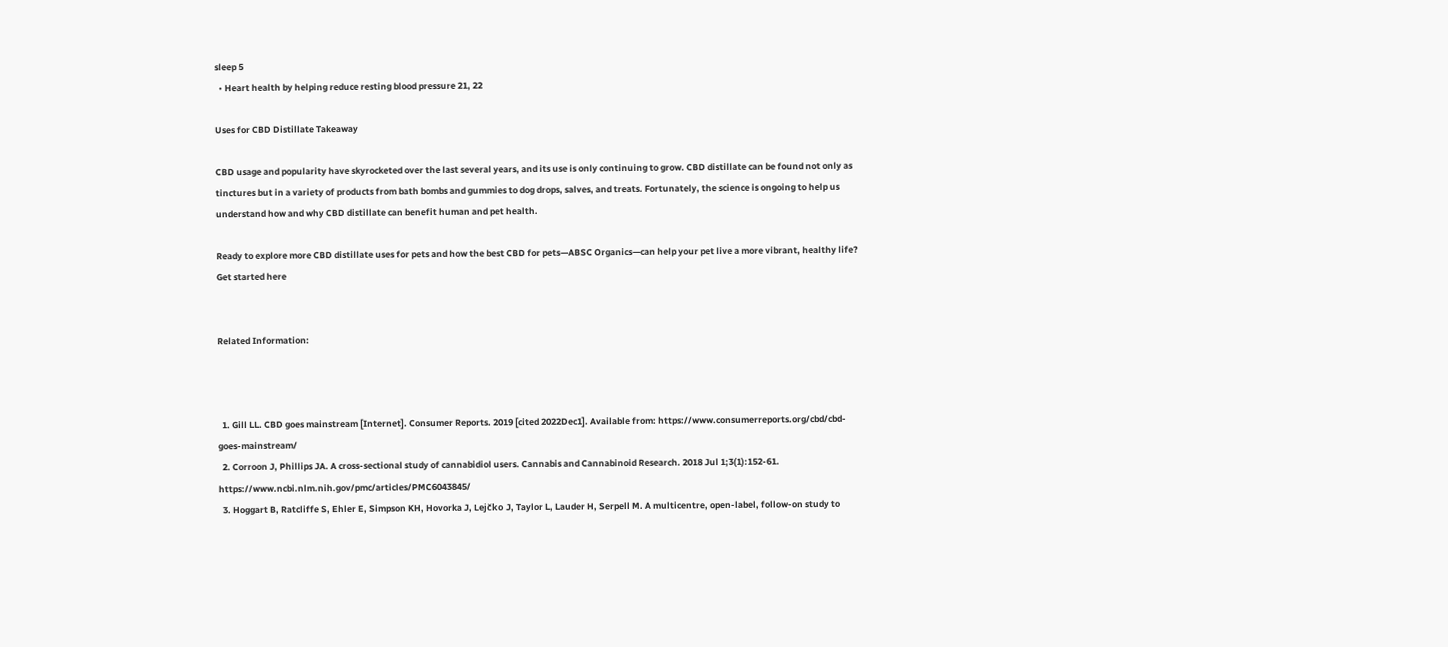sleep 5
  • Heart health by helping reduce resting blood pressure 21, 22

Uses for CBD Distillate Takeaway

CBD usage and popularity have skyrocketed over the last several years, and its use is only continuing to grow. CBD distillate can be found not only as tinctures but in a variety of products from bath bombs and gummies to dog drops, salves, and treats. Fortunately, the science is ongoing to help us understand how and why CBD distillate can benefit human and pet health.

Ready to explore more CBD distillate uses for pets and how the best CBD for pets—ABSC Organics—can help your pet live a more vibrant, healthy life? Get started here


Related Information:



  1. Gill LL. CBD goes mainstream [Internet]. Consumer Reports. 2019 [cited 2022Dec1]. Available from: https://www.consumerreports.org/cbd/cbd-goes-mainstream/
  2. Corroon J, Phillips JA. A cross-sectional study of cannabidiol users. Cannabis and Cannabinoid Research. 2018 Jul 1;3(1):152-61. https://www.ncbi.nlm.nih.gov/pmc/articles/PMC6043845/
  3. Hoggart B, Ratcliffe S, Ehler E, Simpson KH, Hovorka J, Lejčko J, Taylor L, Lauder H, Serpell M. A multicentre, open-label, follow-on study to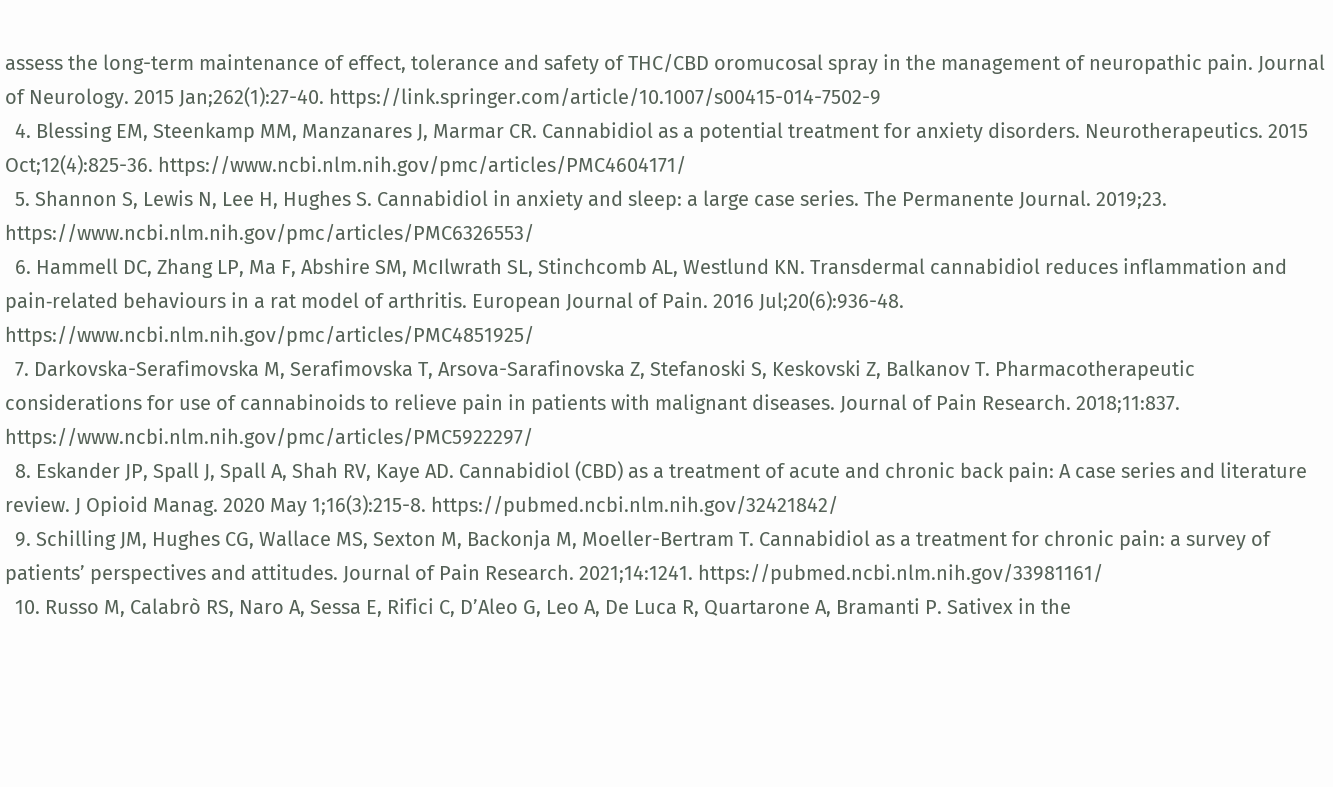assess the long-term maintenance of effect, tolerance and safety of THC/CBD oromucosal spray in the management of neuropathic pain. Journal of Neurology. 2015 Jan;262(1):27-40. https://link.springer.com/article/10.1007/s00415-014-7502-9
  4. Blessing EM, Steenkamp MM, Manzanares J, Marmar CR. Cannabidiol as a potential treatment for anxiety disorders. Neurotherapeutics. 2015 Oct;12(4):825-36. https://www.ncbi.nlm.nih.gov/pmc/articles/PMC4604171/
  5. Shannon S, Lewis N, Lee H, Hughes S. Cannabidiol in anxiety and sleep: a large case series. The Permanente Journal. 2019;23. https://www.ncbi.nlm.nih.gov/pmc/articles/PMC6326553/
  6. Hammell DC, Zhang LP, Ma F, Abshire SM, McIlwrath SL, Stinchcomb AL, Westlund KN. Transdermal cannabidiol reduces inflammation and pain‐related behaviours in a rat model of arthritis. European Journal of Pain. 2016 Jul;20(6):936-48. https://www.ncbi.nlm.nih.gov/pmc/articles/PMC4851925/
  7. Darkovska-Serafimovska M, Serafimovska T, Arsova-Sarafinovska Z, Stefanoski S, Keskovski Z, Balkanov T. Pharmacotherapeutic considerations for use of cannabinoids to relieve pain in patients with malignant diseases. Journal of Pain Research. 2018;11:837. https://www.ncbi.nlm.nih.gov/pmc/articles/PMC5922297/
  8. Eskander JP, Spall J, Spall A, Shah RV, Kaye AD. Cannabidiol (CBD) as a treatment of acute and chronic back pain: A case series and literature review. J Opioid Manag. 2020 May 1;16(3):215-8. https://pubmed.ncbi.nlm.nih.gov/32421842/
  9. Schilling JM, Hughes CG, Wallace MS, Sexton M, Backonja M, Moeller-Bertram T. Cannabidiol as a treatment for chronic pain: a survey of patients’ perspectives and attitudes. Journal of Pain Research. 2021;14:1241. https://pubmed.ncbi.nlm.nih.gov/33981161/
  10. Russo M, Calabrò RS, Naro A, Sessa E, Rifici C, D’Aleo G, Leo A, De Luca R, Quartarone A, Bramanti P. Sativex in the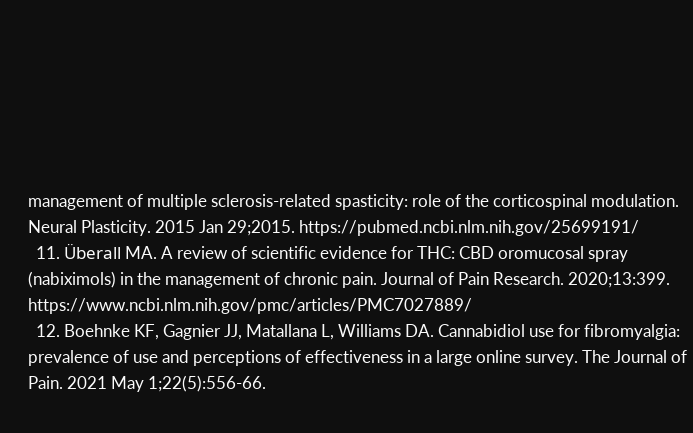management of multiple sclerosis-related spasticity: role of the corticospinal modulation. Neural Plasticity. 2015 Jan 29;2015. https://pubmed.ncbi.nlm.nih.gov/25699191/
  11. Überall MA. A review of scientific evidence for THC: CBD oromucosal spray (nabiximols) in the management of chronic pain. Journal of Pain Research. 2020;13:399. https://www.ncbi.nlm.nih.gov/pmc/articles/PMC7027889/
  12. Boehnke KF, Gagnier JJ, Matallana L, Williams DA. Cannabidiol use for fibromyalgia: prevalence of use and perceptions of effectiveness in a large online survey. The Journal of Pain. 2021 May 1;22(5):556-66.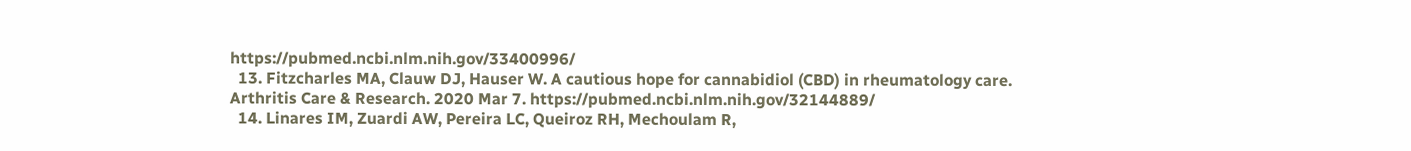https://pubmed.ncbi.nlm.nih.gov/33400996/
  13. Fitzcharles MA, Clauw DJ, Hauser W. A cautious hope for cannabidiol (CBD) in rheumatology care. Arthritis Care & Research. 2020 Mar 7. https://pubmed.ncbi.nlm.nih.gov/32144889/
  14. Linares IM, Zuardi AW, Pereira LC, Queiroz RH, Mechoulam R,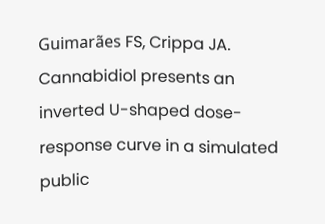Guimarães FS, Crippa JA. Cannabidiol presents an inverted U-shaped dose-response curve in a simulated public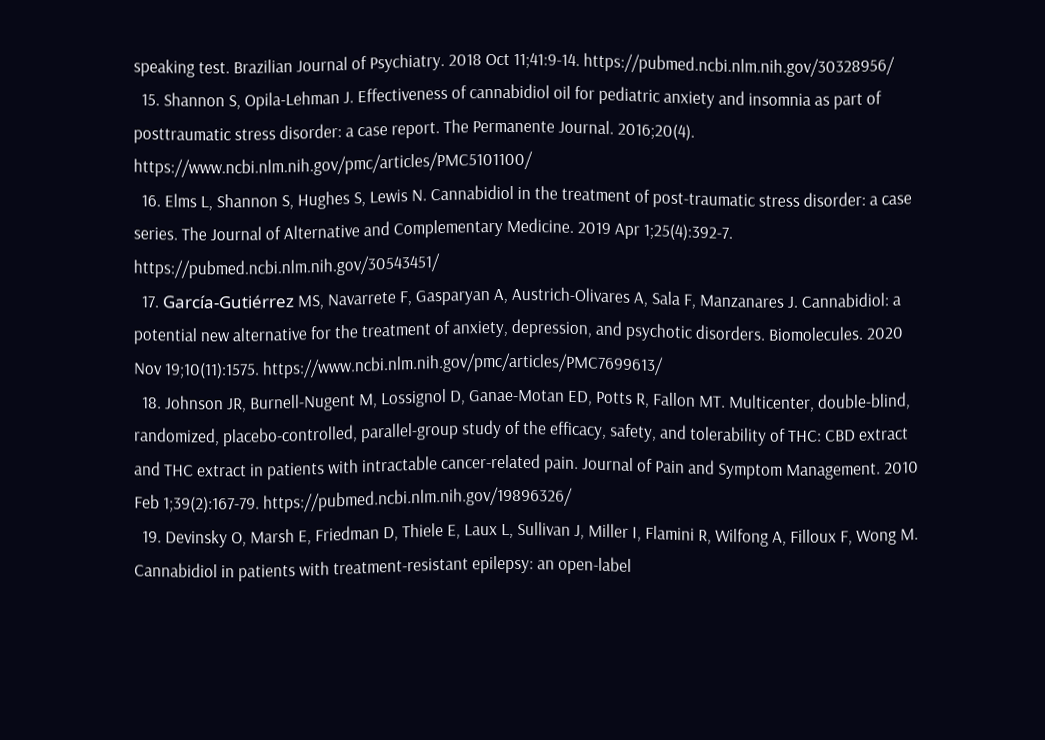speaking test. Brazilian Journal of Psychiatry. 2018 Oct 11;41:9-14. https://pubmed.ncbi.nlm.nih.gov/30328956/
  15. Shannon S, Opila-Lehman J. Effectiveness of cannabidiol oil for pediatric anxiety and insomnia as part of posttraumatic stress disorder: a case report. The Permanente Journal. 2016;20(4). https://www.ncbi.nlm.nih.gov/pmc/articles/PMC5101100/
  16. Elms L, Shannon S, Hughes S, Lewis N. Cannabidiol in the treatment of post-traumatic stress disorder: a case series. The Journal of Alternative and Complementary Medicine. 2019 Apr 1;25(4):392-7. https://pubmed.ncbi.nlm.nih.gov/30543451/
  17. García-Gutiérrez MS, Navarrete F, Gasparyan A, Austrich-Olivares A, Sala F, Manzanares J. Cannabidiol: a potential new alternative for the treatment of anxiety, depression, and psychotic disorders. Biomolecules. 2020 Nov 19;10(11):1575. https://www.ncbi.nlm.nih.gov/pmc/articles/PMC7699613/
  18. Johnson JR, Burnell-Nugent M, Lossignol D, Ganae-Motan ED, Potts R, Fallon MT. Multicenter, double-blind, randomized, placebo-controlled, parallel-group study of the efficacy, safety, and tolerability of THC: CBD extract and THC extract in patients with intractable cancer-related pain. Journal of Pain and Symptom Management. 2010 Feb 1;39(2):167-79. https://pubmed.ncbi.nlm.nih.gov/19896326/
  19. Devinsky O, Marsh E, Friedman D, Thiele E, Laux L, Sullivan J, Miller I, Flamini R, Wilfong A, Filloux F, Wong M. Cannabidiol in patients with treatment-resistant epilepsy: an open-label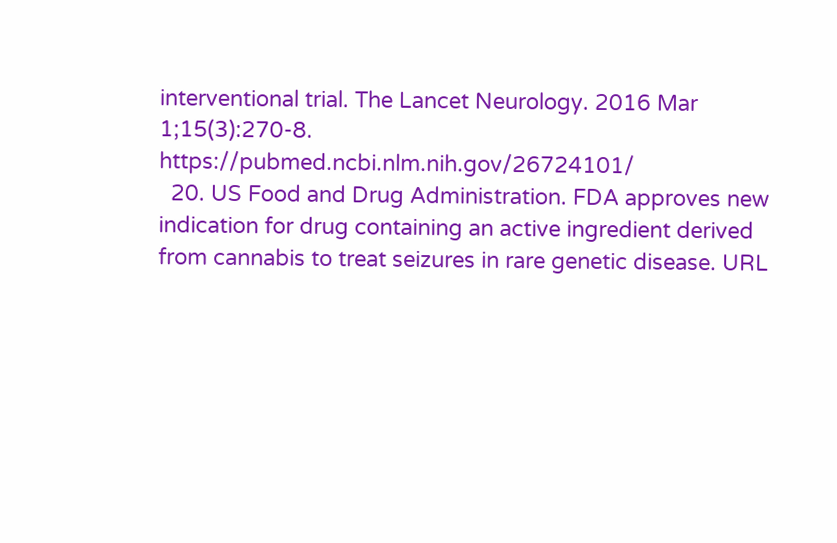interventional trial. The Lancet Neurology. 2016 Mar 1;15(3):270-8. https://pubmed.ncbi.nlm.nih.gov/26724101/
  20. US Food and Drug Administration. FDA approves new indication for drug containing an active ingredient derived from cannabis to treat seizures in rare genetic disease. URL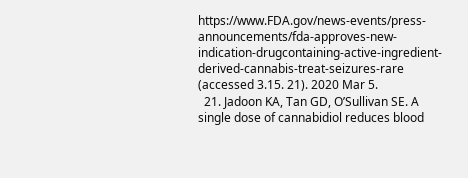https://www.FDA.gov/news-events/press-announcements/fda-approves-new-indication-drugcontaining-active-ingredient-derived-cannabis-treat-seizures-rare (accessed 3.15. 21). 2020 Mar 5.
  21. Jadoon KA, Tan GD, O’Sullivan SE. A single dose of cannabidiol reduces blood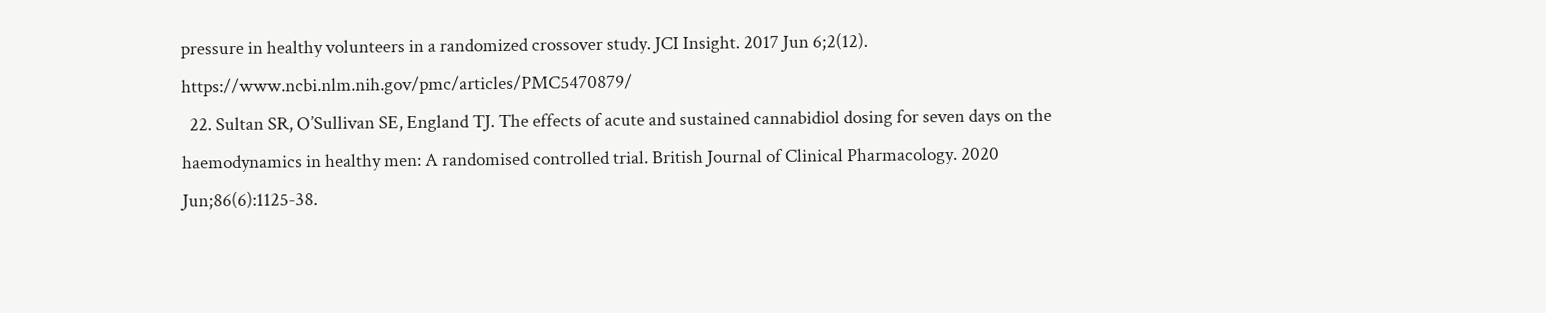pressure in healthy volunteers in a randomized crossover study. JCI Insight. 2017 Jun 6;2(12). https://www.ncbi.nlm.nih.gov/pmc/articles/PMC5470879/
  22. Sultan SR, O’Sullivan SE, England TJ. The effects of acute and sustained cannabidiol dosing for seven days on the haemodynamics in healthy men: A randomised controlled trial. British Journal of Clinical Pharmacology. 2020 Jun;86(6):1125-38.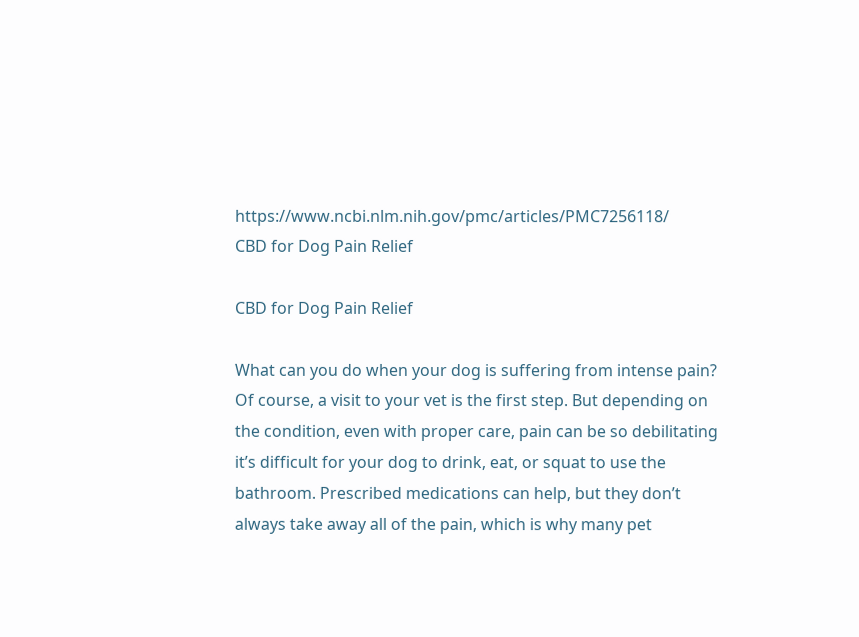https://www.ncbi.nlm.nih.gov/pmc/articles/PMC7256118/
CBD for Dog Pain Relief

CBD for Dog Pain Relief

What can you do when your dog is suffering from intense pain? Of course, a visit to your vet is the first step. But depending on the condition, even with proper care, pain can be so debilitating it’s difficult for your dog to drink, eat, or squat to use the bathroom. Prescribed medications can help, but they don’t always take away all of the pain, which is why many pet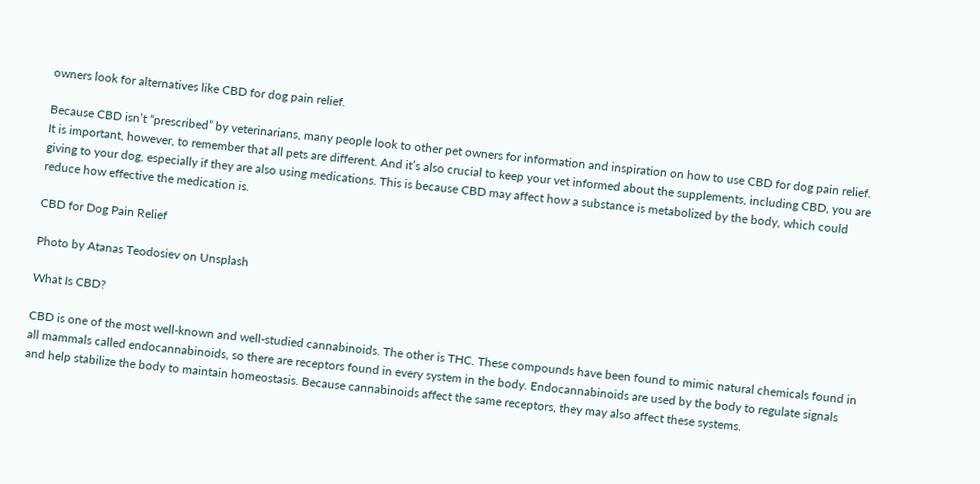owners look for alternatives like CBD for dog pain relief.

Because CBD isn’t “prescribed” by veterinarians, many people look to other pet owners for information and inspiration on how to use CBD for dog pain relief. It is important, however, to remember that all pets are different. And it’s also crucial to keep your vet informed about the supplements, including CBD, you are giving to your dog, especially if they are also using medications. This is because CBD may affect how a substance is metabolized by the body, which could reduce how effective the medication is.

CBD for Dog Pain Relief

Photo by Atanas Teodosiev on Unsplash

What Is CBD?

CBD is one of the most well-known and well-studied cannabinoids. The other is THC. These compounds have been found to mimic natural chemicals found in all mammals called endocannabinoids, so there are receptors found in every system in the body. Endocannabinoids are used by the body to regulate signals and help stabilize the body to maintain homeostasis. Because cannabinoids affect the same receptors, they may also affect these systems.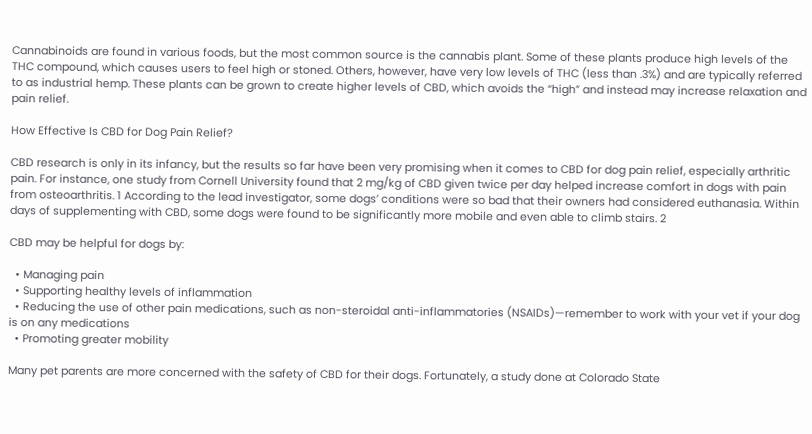Cannabinoids are found in various foods, but the most common source is the cannabis plant. Some of these plants produce high levels of the THC compound, which causes users to feel high or stoned. Others, however, have very low levels of THC (less than .3%) and are typically referred to as industrial hemp. These plants can be grown to create higher levels of CBD, which avoids the “high” and instead may increase relaxation and pain relief.

How Effective Is CBD for Dog Pain Relief?

CBD research is only in its infancy, but the results so far have been very promising when it comes to CBD for dog pain relief, especially arthritic pain. For instance, one study from Cornell University found that 2 mg/kg of CBD given twice per day helped increase comfort in dogs with pain from osteoarthritis. 1 According to the lead investigator, some dogs’ conditions were so bad that their owners had considered euthanasia. Within days of supplementing with CBD, some dogs were found to be significantly more mobile and even able to climb stairs. 2

CBD may be helpful for dogs by:

  • Managing pain
  • Supporting healthy levels of inflammation
  • Reducing the use of other pain medications, such as non-steroidal anti-inflammatories (NSAIDs)—remember to work with your vet if your dog is on any medications
  • Promoting greater mobility

Many pet parents are more concerned with the safety of CBD for their dogs. Fortunately, a study done at Colorado State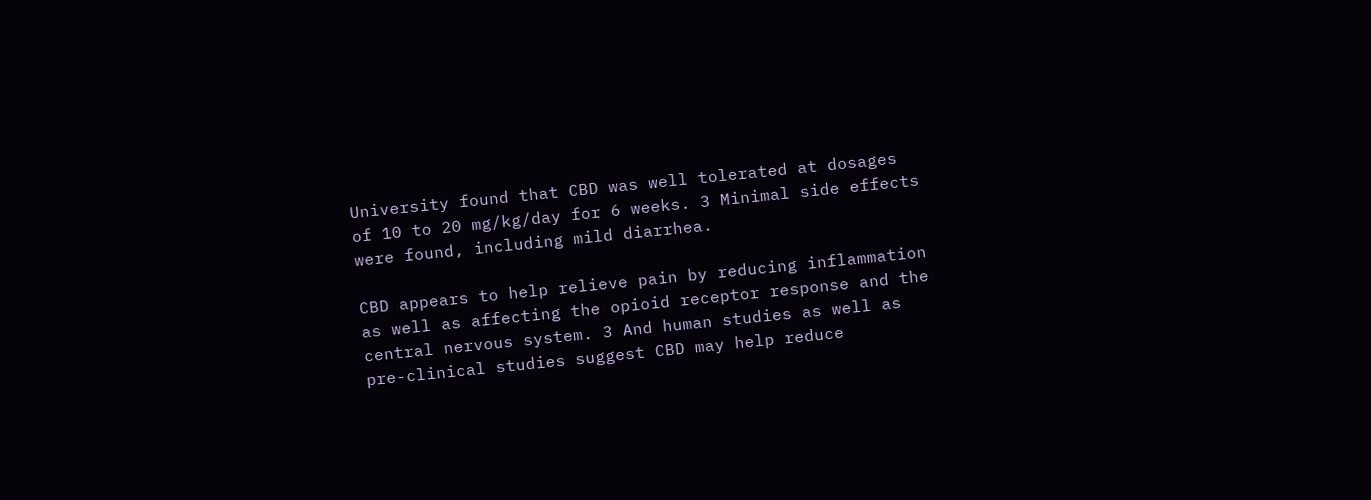University found that CBD was well tolerated at dosages of 10 to 20 mg/kg/day for 6 weeks. 3 Minimal side effects were found, including mild diarrhea.

CBD appears to help relieve pain by reducing inflammation as well as affecting the opioid receptor response and the central nervous system. 3 And human studies as well as pre-clinical studies suggest CBD may help reduce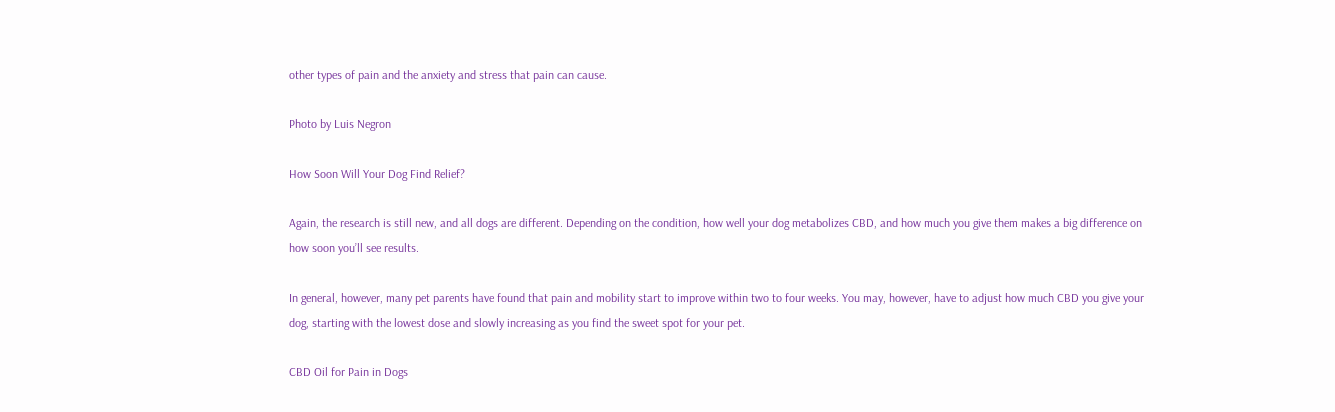other types of pain and the anxiety and stress that pain can cause.

Photo by Luis Negron

How Soon Will Your Dog Find Relief?

Again, the research is still new, and all dogs are different. Depending on the condition, how well your dog metabolizes CBD, and how much you give them makes a big difference on how soon you’ll see results.

In general, however, many pet parents have found that pain and mobility start to improve within two to four weeks. You may, however, have to adjust how much CBD you give your dog, starting with the lowest dose and slowly increasing as you find the sweet spot for your pet.

CBD Oil for Pain in Dogs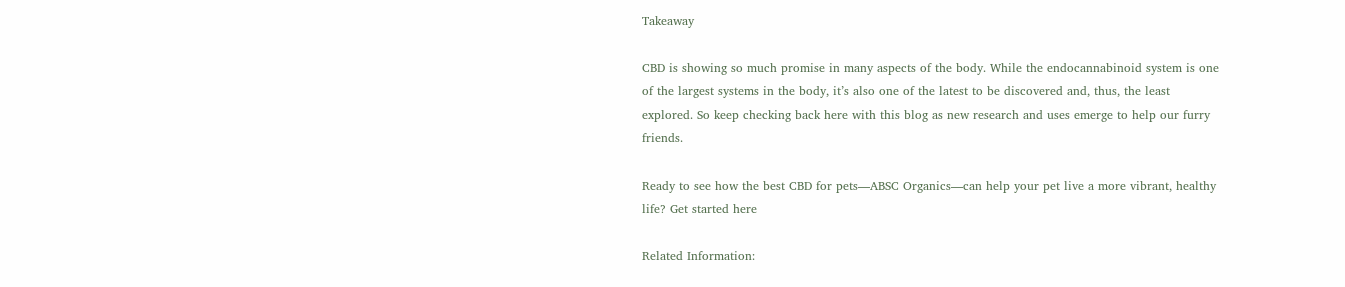Takeaway

CBD is showing so much promise in many aspects of the body. While the endocannabinoid system is one of the largest systems in the body, it’s also one of the latest to be discovered and, thus, the least explored. So keep checking back here with this blog as new research and uses emerge to help our furry friends.

Ready to see how the best CBD for pets—ABSC Organics—can help your pet live a more vibrant, healthy life? Get started here

Related Information: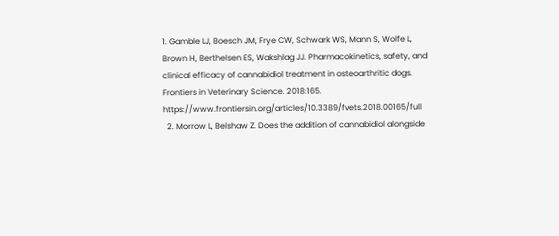1. Gamble LJ, Boesch JM, Frye CW, Schwark WS, Mann S, Wolfe L, Brown H, Berthelsen ES, Wakshlag JJ. Pharmacokinetics, safety, and clinical efficacy of cannabidiol treatment in osteoarthritic dogs. Frontiers in Veterinary Science. 2018:165. https://www.frontiersin.org/articles/10.3389/fvets.2018.00165/full
  2. Morrow L, Belshaw Z. Does the addition of cannabidiol alongside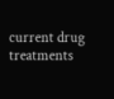current drug treatments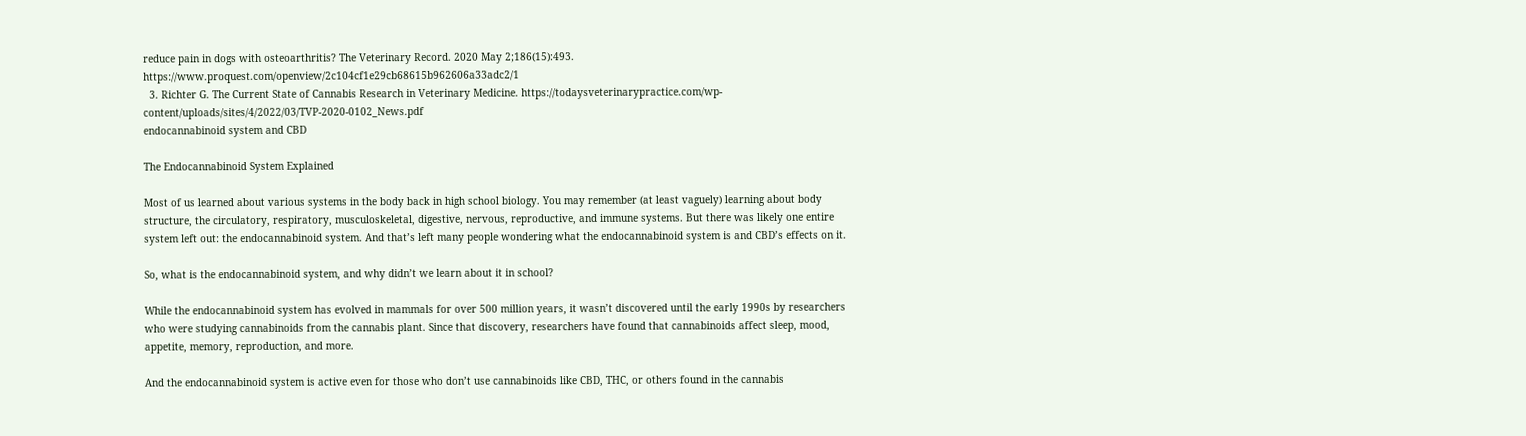reduce pain in dogs with osteoarthritis? The Veterinary Record. 2020 May 2;186(15):493. https://www.proquest.com/openview/2c104cf1e29cb68615b962606a33adc2/1
  3. Richter G. The Current State of Cannabis Research in Veterinary Medicine. https://todaysveterinarypractice.com/wp-content/uploads/sites/4/2022/03/TVP-2020-0102_News.pdf
endocannabinoid system and CBD

The Endocannabinoid System Explained

Most of us learned about various systems in the body back in high school biology. You may remember (at least vaguely) learning about body structure, the circulatory, respiratory, musculoskeletal, digestive, nervous, reproductive, and immune systems. But there was likely one entire system left out: the endocannabinoid system. And that’s left many people wondering what the endocannabinoid system is and CBD’s effects on it.

So, what is the endocannabinoid system, and why didn’t we learn about it in school?

While the endocannabinoid system has evolved in mammals for over 500 million years, it wasn’t discovered until the early 1990s by researchers who were studying cannabinoids from the cannabis plant. Since that discovery, researchers have found that cannabinoids affect sleep, mood, appetite, memory, reproduction, and more.

And the endocannabinoid system is active even for those who don’t use cannabinoids like CBD, THC, or others found in the cannabis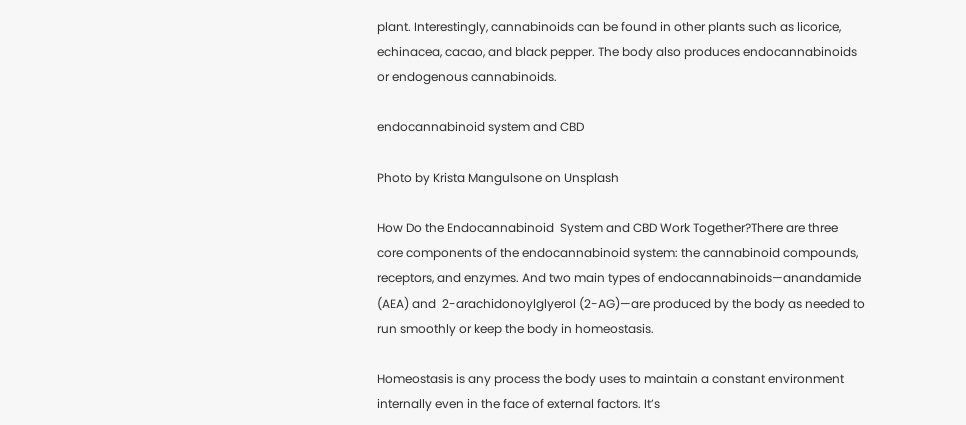plant. Interestingly, cannabinoids can be found in other plants such as licorice, echinacea, cacao, and black pepper. The body also produces endocannabinoids or endogenous cannabinoids.

endocannabinoid system and CBD

Photo by Krista Mangulsone on Unsplash

How Do the Endocannabinoid  System and CBD Work Together?There are three core components of the endocannabinoid system: the cannabinoid compounds, receptors, and enzymes. And two main types of endocannabinoids—anandamide (AEA) and  2-arachidonoylglyerol (2-AG)—are produced by the body as needed to run smoothly or keep the body in homeostasis.

Homeostasis is any process the body uses to maintain a constant environment internally even in the face of external factors. It’s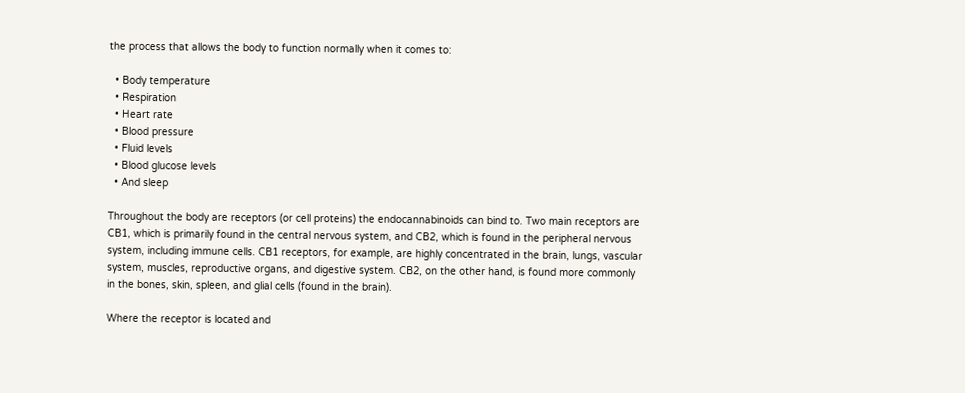the process that allows the body to function normally when it comes to:

  • Body temperature
  • Respiration
  • Heart rate
  • Blood pressure
  • Fluid levels
  • Blood glucose levels
  • And sleep

Throughout the body are receptors (or cell proteins) the endocannabinoids can bind to. Two main receptors are CB1, which is primarily found in the central nervous system, and CB2, which is found in the peripheral nervous system, including immune cells. CB1 receptors, for example, are highly concentrated in the brain, lungs, vascular system, muscles, reproductive organs, and digestive system. CB2, on the other hand, is found more commonly in the bones, skin, spleen, and glial cells (found in the brain).

Where the receptor is located and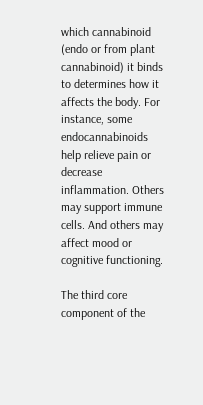which cannabinoid (endo or from plant cannabinoid) it binds to determines how it affects the body. For instance, some endocannabinoids help relieve pain or decrease inflammation. Others may support immune cells. And others may affect mood or cognitive functioning.

The third core component of the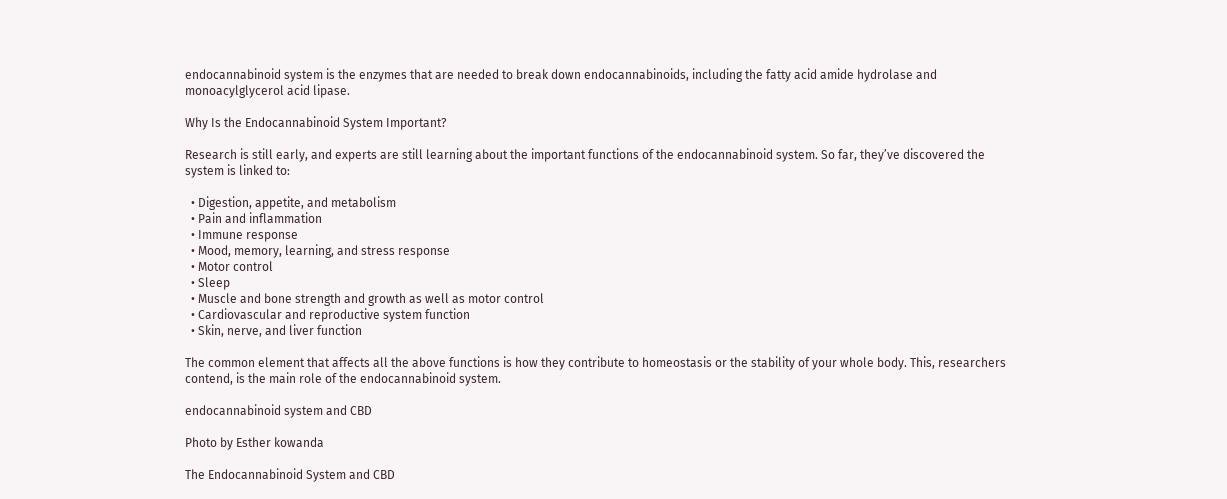endocannabinoid system is the enzymes that are needed to break down endocannabinoids, including the fatty acid amide hydrolase and monoacylglycerol acid lipase.

Why Is the Endocannabinoid System Important?

Research is still early, and experts are still learning about the important functions of the endocannabinoid system. So far, they’ve discovered the system is linked to:

  • Digestion, appetite, and metabolism
  • Pain and inflammation
  • Immune response
  • Mood, memory, learning, and stress response
  • Motor control
  • Sleep
  • Muscle and bone strength and growth as well as motor control
  • Cardiovascular and reproductive system function
  • Skin, nerve, and liver function

The common element that affects all the above functions is how they contribute to homeostasis or the stability of your whole body. This, researchers contend, is the main role of the endocannabinoid system.

endocannabinoid system and CBD

Photo by Esther kowanda

The Endocannabinoid System and CBD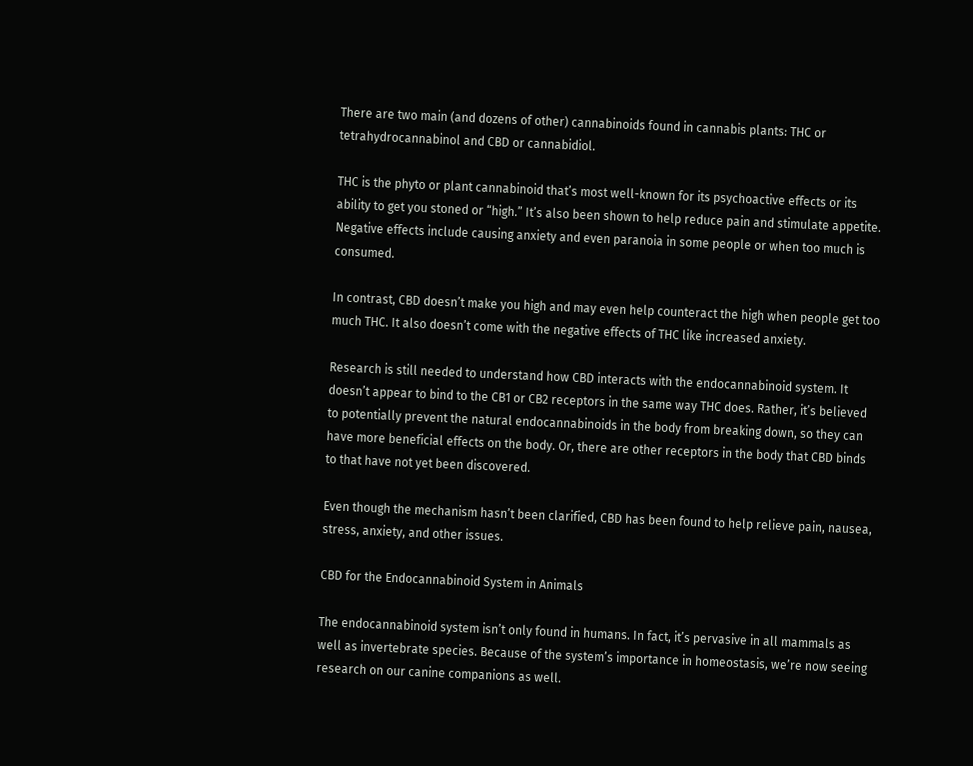There are two main (and dozens of other) cannabinoids found in cannabis plants: THC or tetrahydrocannabinol and CBD or cannabidiol.

THC is the phyto or plant cannabinoid that’s most well-known for its psychoactive effects or its ability to get you stoned or “high.” It’s also been shown to help reduce pain and stimulate appetite. Negative effects include causing anxiety and even paranoia in some people or when too much is consumed.

In contrast, CBD doesn’t make you high and may even help counteract the high when people get too much THC. It also doesn’t come with the negative effects of THC like increased anxiety.

Research is still needed to understand how CBD interacts with the endocannabinoid system. It doesn’t appear to bind to the CB1 or CB2 receptors in the same way THC does. Rather, it’s believed to potentially prevent the natural endocannabinoids in the body from breaking down, so they can have more beneficial effects on the body. Or, there are other receptors in the body that CBD binds to that have not yet been discovered.

Even though the mechanism hasn’t been clarified, CBD has been found to help relieve pain, nausea, stress, anxiety, and other issues.

CBD for the Endocannabinoid System in Animals

The endocannabinoid system isn’t only found in humans. In fact, it’s pervasive in all mammals as well as invertebrate species. Because of the system’s importance in homeostasis, we’re now seeing research on our canine companions as well.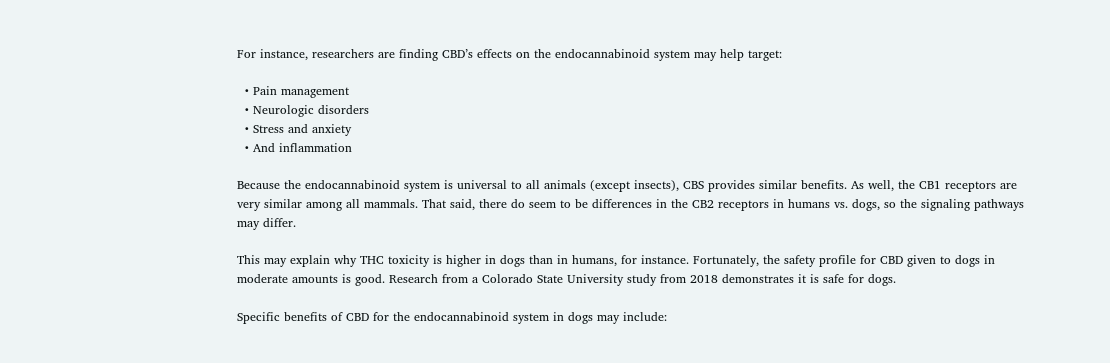For instance, researchers are finding CBD’s effects on the endocannabinoid system may help target:

  • Pain management
  • Neurologic disorders
  • Stress and anxiety
  • And inflammation

Because the endocannabinoid system is universal to all animals (except insects), CBS provides similar benefits. As well, the CB1 receptors are very similar among all mammals. That said, there do seem to be differences in the CB2 receptors in humans vs. dogs, so the signaling pathways may differ.

This may explain why THC toxicity is higher in dogs than in humans, for instance. Fortunately, the safety profile for CBD given to dogs in moderate amounts is good. Research from a Colorado State University study from 2018 demonstrates it is safe for dogs.

Specific benefits of CBD for the endocannabinoid system in dogs may include: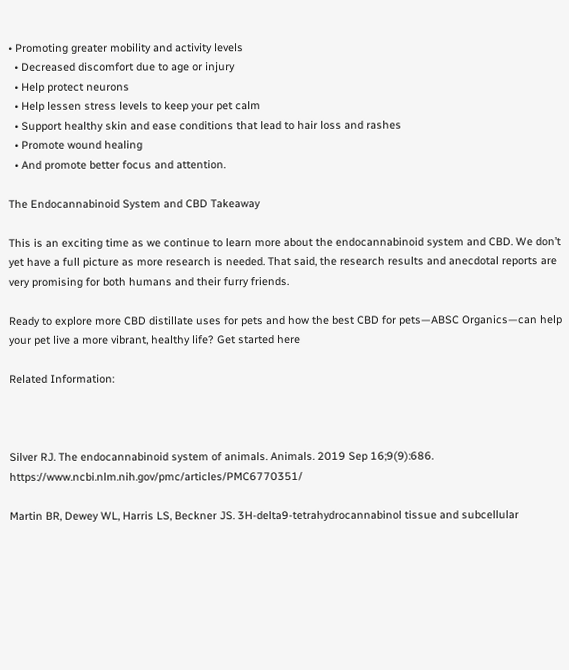• Promoting greater mobility and activity levels
  • Decreased discomfort due to age or injury
  • Help protect neurons
  • Help lessen stress levels to keep your pet calm
  • Support healthy skin and ease conditions that lead to hair loss and rashes
  • Promote wound healing
  • And promote better focus and attention.

The Endocannabinoid System and CBD Takeaway

This is an exciting time as we continue to learn more about the endocannabinoid system and CBD. We don’t yet have a full picture as more research is needed. That said, the research results and anecdotal reports are very promising for both humans and their furry friends.

Ready to explore more CBD distillate uses for pets and how the best CBD for pets—ABSC Organics—can help your pet live a more vibrant, healthy life? Get started here

Related Information:



Silver RJ. The endocannabinoid system of animals. Animals. 2019 Sep 16;9(9):686. https://www.ncbi.nlm.nih.gov/pmc/articles/PMC6770351/

Martin BR, Dewey WL, Harris LS, Beckner JS. 3H-delta9-tetrahydrocannabinol tissue and subcellular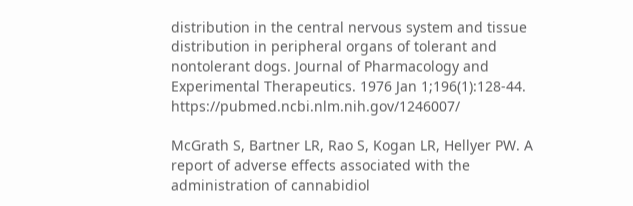distribution in the central nervous system and tissue distribution in peripheral organs of tolerant and nontolerant dogs. Journal of Pharmacology and Experimental Therapeutics. 1976 Jan 1;196(1):128-44. https://pubmed.ncbi.nlm.nih.gov/1246007/

McGrath S, Bartner LR, Rao S, Kogan LR, Hellyer PW. A report of adverse effects associated with the administration of cannabidiol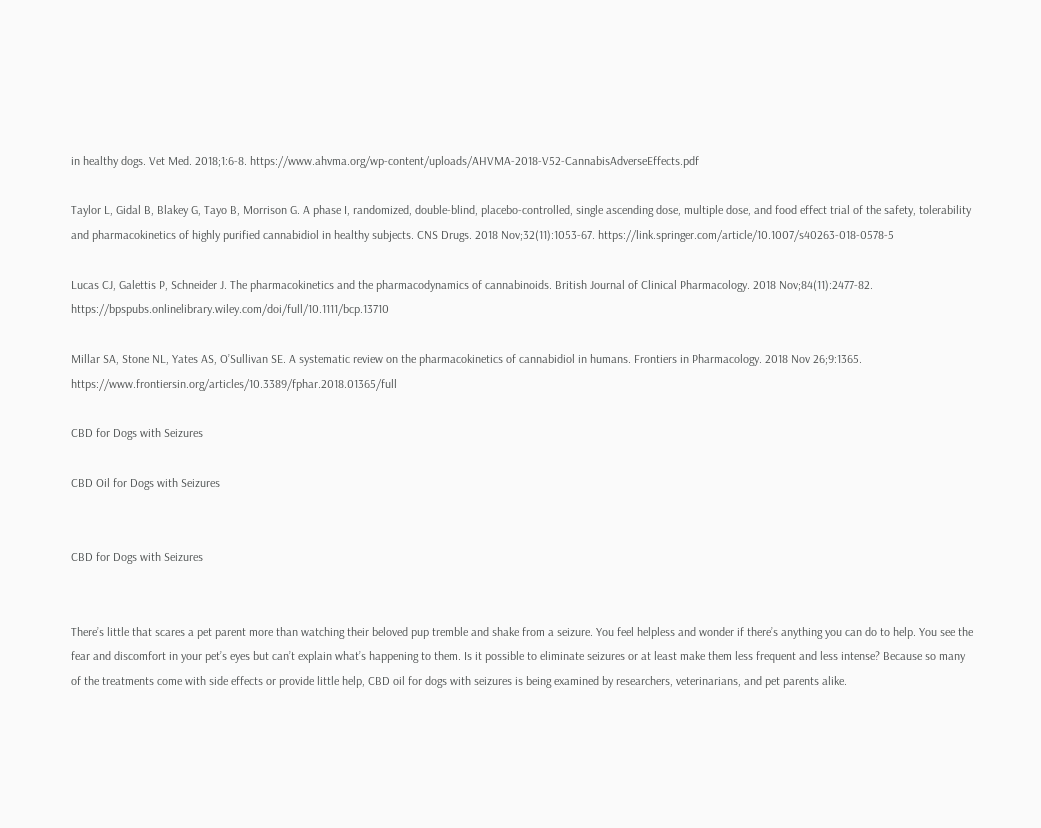in healthy dogs. Vet Med. 2018;1:6-8. https://www.ahvma.org/wp-content/uploads/AHVMA-2018-V52-CannabisAdverseEffects.pdf

Taylor L, Gidal B, Blakey G, Tayo B, Morrison G. A phase I, randomized, double-blind, placebo-controlled, single ascending dose, multiple dose, and food effect trial of the safety, tolerability and pharmacokinetics of highly purified cannabidiol in healthy subjects. CNS Drugs. 2018 Nov;32(11):1053-67. https://link.springer.com/article/10.1007/s40263-018-0578-5

Lucas CJ, Galettis P, Schneider J. The pharmacokinetics and the pharmacodynamics of cannabinoids. British Journal of Clinical Pharmacology. 2018 Nov;84(11):2477-82. https://bpspubs.onlinelibrary.wiley.com/doi/full/10.1111/bcp.13710

Millar SA, Stone NL, Yates AS, O’Sullivan SE. A systematic review on the pharmacokinetics of cannabidiol in humans. Frontiers in Pharmacology. 2018 Nov 26;9:1365. https://www.frontiersin.org/articles/10.3389/fphar.2018.01365/full

CBD for Dogs with Seizures

CBD Oil for Dogs with Seizures


CBD for Dogs with Seizures


There’s little that scares a pet parent more than watching their beloved pup tremble and shake from a seizure. You feel helpless and wonder if there’s anything you can do to help. You see the fear and discomfort in your pet’s eyes but can’t explain what’s happening to them. Is it possible to eliminate seizures or at least make them less frequent and less intense? Because so many of the treatments come with side effects or provide little help, CBD oil for dogs with seizures is being examined by researchers, veterinarians, and pet parents alike.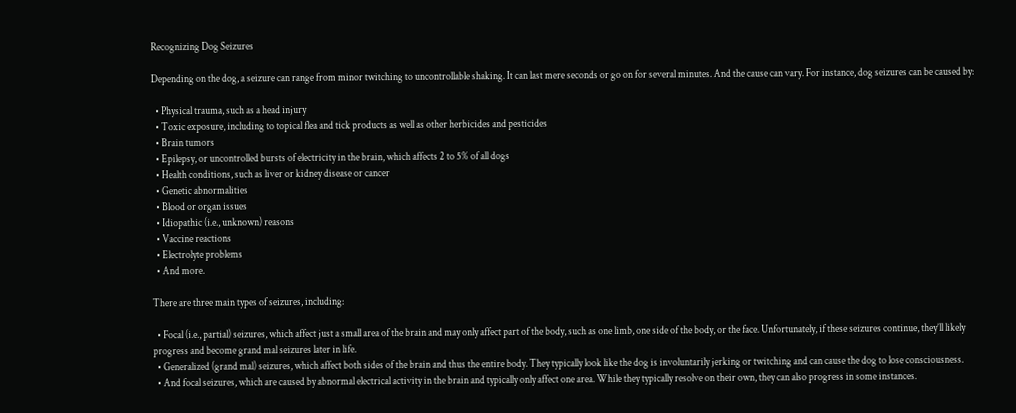Recognizing Dog Seizures

Depending on the dog, a seizure can range from minor twitching to uncontrollable shaking. It can last mere seconds or go on for several minutes. And the cause can vary. For instance, dog seizures can be caused by:

  • Physical trauma, such as a head injury
  • Toxic exposure, including to topical flea and tick products as well as other herbicides and pesticides
  • Brain tumors
  • Epilepsy, or uncontrolled bursts of electricity in the brain, which affects 2 to 5% of all dogs
  • Health conditions, such as liver or kidney disease or cancer
  • Genetic abnormalities
  • Blood or organ issues
  • Idiopathic (i.e., unknown) reasons
  • Vaccine reactions
  • Electrolyte problems
  • And more.

There are three main types of seizures, including:

  • Focal (i.e., partial) seizures, which affect just a small area of the brain and may only affect part of the body, such as one limb, one side of the body, or the face. Unfortunately, if these seizures continue, they’ll likely progress and become grand mal seizures later in life.
  • Generalized (grand mal) seizures, which affect both sides of the brain and thus the entire body. They typically look like the dog is involuntarily jerking or twitching and can cause the dog to lose consciousness.
  • And focal seizures, which are caused by abnormal electrical activity in the brain and typically only affect one area. While they typically resolve on their own, they can also progress in some instances.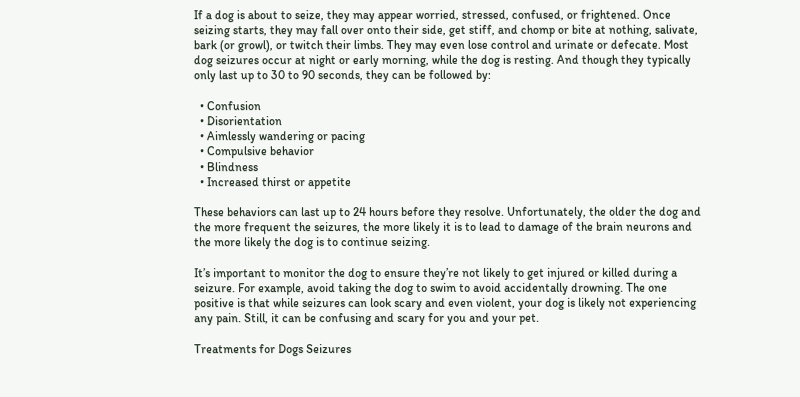If a dog is about to seize, they may appear worried, stressed, confused, or frightened. Once seizing starts, they may fall over onto their side, get stiff, and chomp or bite at nothing, salivate, bark (or growl), or twitch their limbs. They may even lose control and urinate or defecate. Most dog seizures occur at night or early morning, while the dog is resting. And though they typically only last up to 30 to 90 seconds, they can be followed by:

  • Confusion
  • Disorientation
  • Aimlessly wandering or pacing
  • Compulsive behavior
  • Blindness
  • Increased thirst or appetite

These behaviors can last up to 24 hours before they resolve. Unfortunately, the older the dog and the more frequent the seizures, the more likely it is to lead to damage of the brain neurons and the more likely the dog is to continue seizing.

It’s important to monitor the dog to ensure they’re not likely to get injured or killed during a seizure. For example, avoid taking the dog to swim to avoid accidentally drowning. The one positive is that while seizures can look scary and even violent, your dog is likely not experiencing any pain. Still, it can be confusing and scary for you and your pet.

Treatments for Dogs Seizures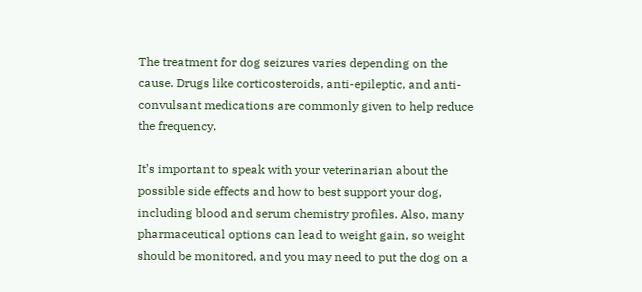The treatment for dog seizures varies depending on the cause. Drugs like corticosteroids, anti-epileptic, and anti-convulsant medications are commonly given to help reduce the frequency.

It’s important to speak with your veterinarian about the possible side effects and how to best support your dog, including blood and serum chemistry profiles. Also, many pharmaceutical options can lead to weight gain, so weight should be monitored, and you may need to put the dog on a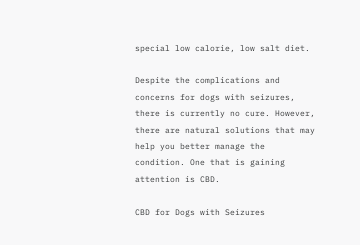special low calorie, low salt diet.

Despite the complications and concerns for dogs with seizures, there is currently no cure. However, there are natural solutions that may help you better manage the condition. One that is gaining attention is CBD.

CBD for Dogs with Seizures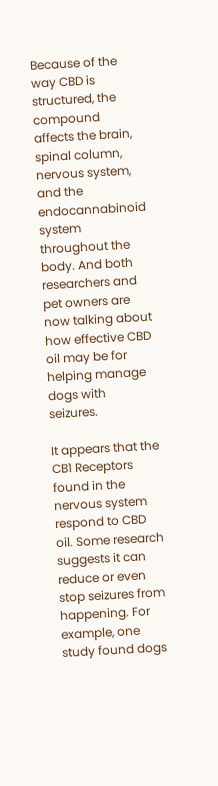Because of the way CBD is structured, the compound affects the brain, spinal column, nervous system, and the endocannabinoid system throughout the body. And both researchers and pet owners are now talking about how effective CBD oil may be for helping manage dogs with seizures.

It appears that the CB1 Receptors found in the nervous system respond to CBD oil. Some research suggests it can reduce or even stop seizures from happening. For example, one study found dogs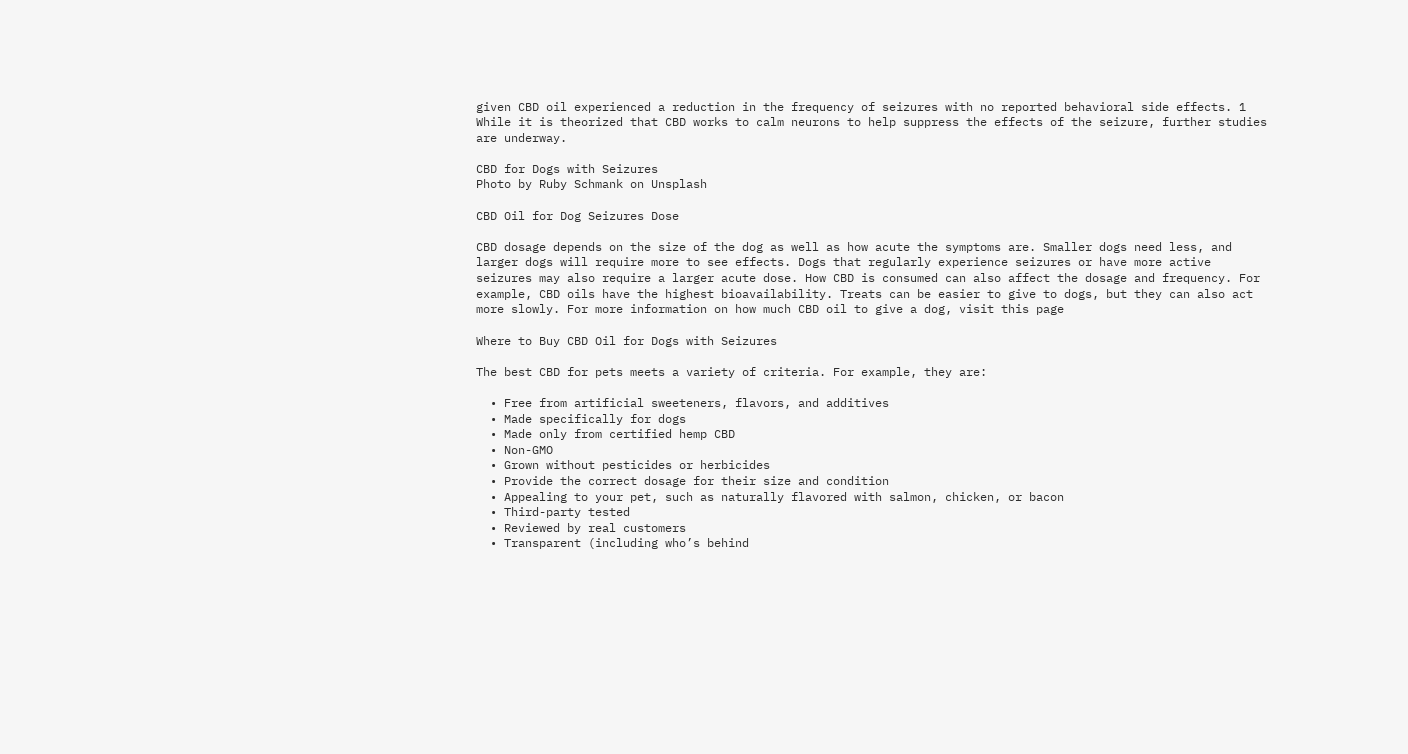given CBD oil experienced a reduction in the frequency of seizures with no reported behavioral side effects. 1 While it is theorized that CBD works to calm neurons to help suppress the effects of the seizure, further studies are underway.

CBD for Dogs with Seizures
Photo by Ruby Schmank on Unsplash

CBD Oil for Dog Seizures Dose

CBD dosage depends on the size of the dog as well as how acute the symptoms are. Smaller dogs need less, and larger dogs will require more to see effects. Dogs that regularly experience seizures or have more active seizures may also require a larger acute dose. How CBD is consumed can also affect the dosage and frequency. For example, CBD oils have the highest bioavailability. Treats can be easier to give to dogs, but they can also act more slowly. For more information on how much CBD oil to give a dog, visit this page

Where to Buy CBD Oil for Dogs with Seizures

The best CBD for pets meets a variety of criteria. For example, they are:

  • Free from artificial sweeteners, flavors, and additives
  • Made specifically for dogs
  • Made only from certified hemp CBD
  • Non-GMO
  • Grown without pesticides or herbicides
  • Provide the correct dosage for their size and condition
  • Appealing to your pet, such as naturally flavored with salmon, chicken, or bacon
  • Third-party tested
  • Reviewed by real customers
  • Transparent (including who’s behind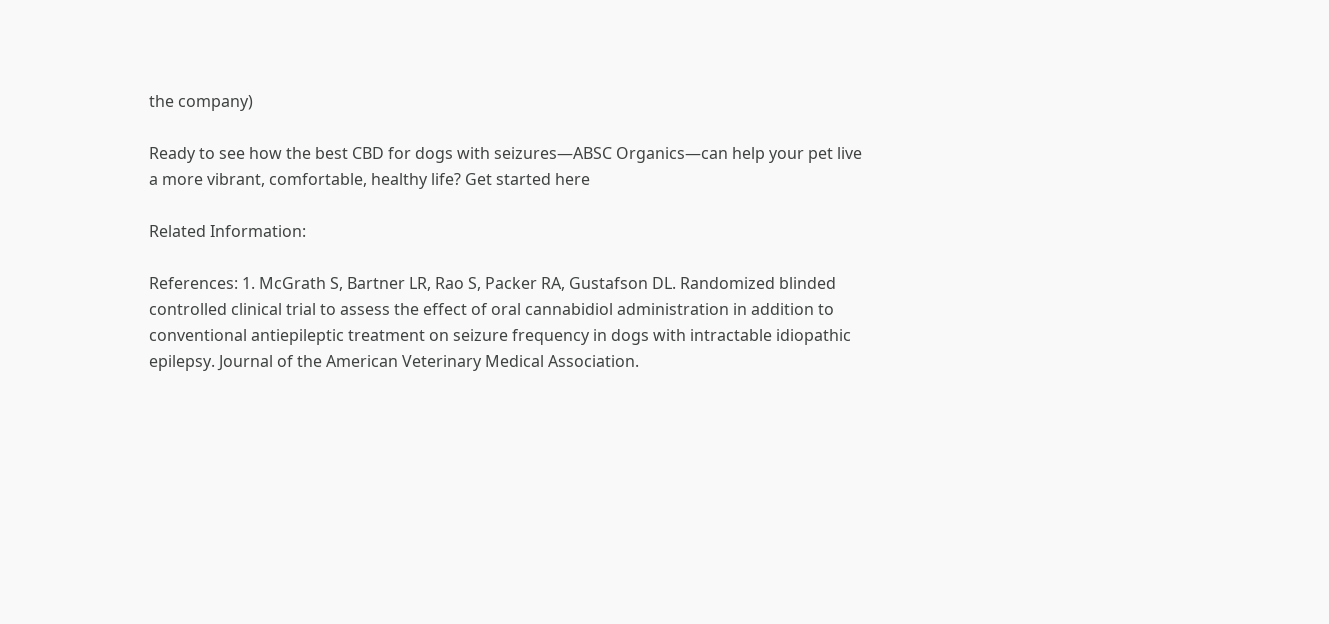the company)

Ready to see how the best CBD for dogs with seizures—ABSC Organics—can help your pet live a more vibrant, comfortable, healthy life? Get started here

Related Information:

References: 1. McGrath S, Bartner LR, Rao S, Packer RA, Gustafson DL. Randomized blinded controlled clinical trial to assess the effect of oral cannabidiol administration in addition to conventional antiepileptic treatment on seizure frequency in dogs with intractable idiopathic epilepsy. Journal of the American Veterinary Medical Association.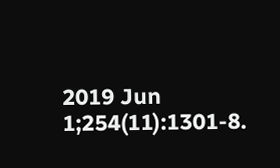2019 Jun 1;254(11):1301-8.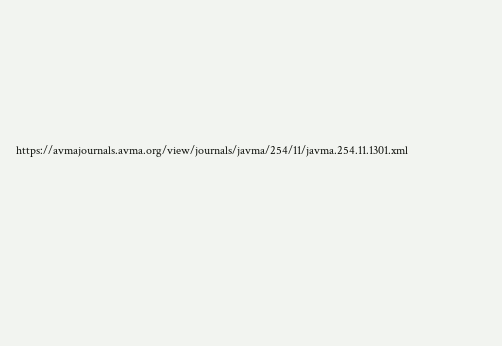https://avmajournals.avma.org/view/journals/javma/254/11/javma.254.11.1301.xml